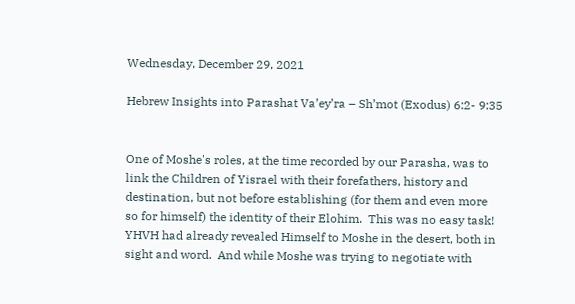Wednesday, December 29, 2021

Hebrew Insights into Parashat Va’ey’ra – Sh’mot (Exodus) 6:2- 9:35


One of Moshe's roles, at the time recorded by our Parasha, was to link the Children of Yisrael with their forefathers, history and destination, but not before establishing (for them and even more so for himself) the identity of their Elohim.  This was no easy task!  YHVH had already revealed Himself to Moshe in the desert, both in sight and word.  And while Moshe was trying to negotiate with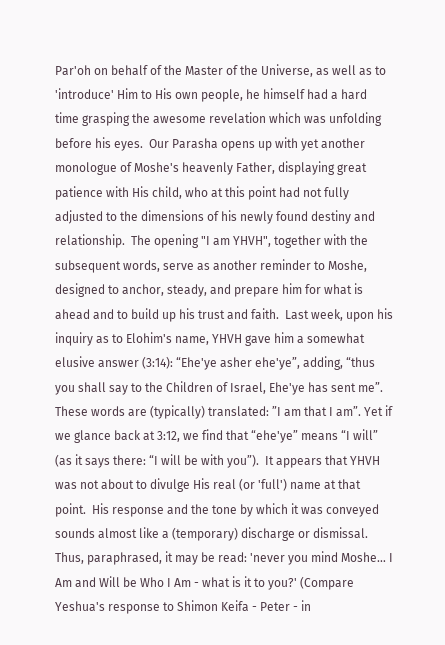Par'oh on behalf of the Master of the Universe, as well as to 'introduce' Him to His own people, he himself had a hard time grasping the awesome revelation which was unfolding before his eyes.  Our Parasha opens up with yet another monologue of Moshe's heavenly Father, displaying great patience with His child, who at this point had not fully adjusted to the dimensions of his newly found destiny and relationship.  The opening "I am YHVH", together with the subsequent words, serve as another reminder to Moshe, designed to anchor, steady, and prepare him for what is ahead and to build up his trust and faith.  Last week, upon his inquiry as to Elohim's name, YHVH gave him a somewhat elusive answer (3:14): “Ehe'ye asher ehe'ye”, adding, “thus you shall say to the Children of Israel, Ehe'ye has sent me”. These words are (typically) translated: ”I am that I am”. Yet if we glance back at 3:12, we find that “ehe'ye” means “I will” (as it says there: “I will be with you”).  It appears that YHVH was not about to divulge His real (or 'full') name at that point.  His response and the tone by which it was conveyed sounds almost like a (temporary) discharge or dismissal. Thus, paraphrased, it may be read: 'never you mind Moshe… I Am and Will be Who I Am - what is it to you?' (Compare Yeshua's response to Shimon Keifa - Peter - in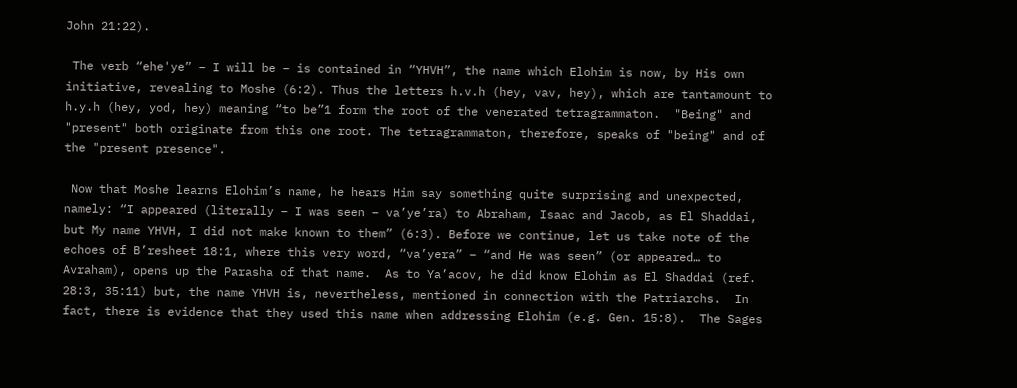John 21:22).

 The verb “ehe'ye” – I will be – is contained in “YHVH”, the name which Elohim is now, by His own initiative, revealing to Moshe (6:2). Thus the letters h.v.h (hey, vav, hey), which are tantamount to h.y.h (hey, yod, hey) meaning “to be”1 form the root of the venerated tetragrammaton.  "Being" and "present" both originate from this one root. The tetragrammaton, therefore, speaks of "being" and of the "present presence".

 Now that Moshe learns Elohim’s name, he hears Him say something quite surprising and unexpected, namely: “I appeared (literally – I was seen – va’ye’ra) to Abraham, Isaac and Jacob, as El Shaddai, but My name YHVH, I did not make known to them” (6:3). Before we continue, let us take note of the echoes of B’resheet 18:1, where this very word, “va’yera” – “and He was seen” (or appeared… to Avraham), opens up the Parasha of that name.  As to Ya’acov, he did know Elohim as El Shaddai (ref. 28:3, 35:11) but, the name YHVH is, nevertheless, mentioned in connection with the Patriarchs.  In fact, there is evidence that they used this name when addressing Elohim (e.g. Gen. 15:8).  The Sages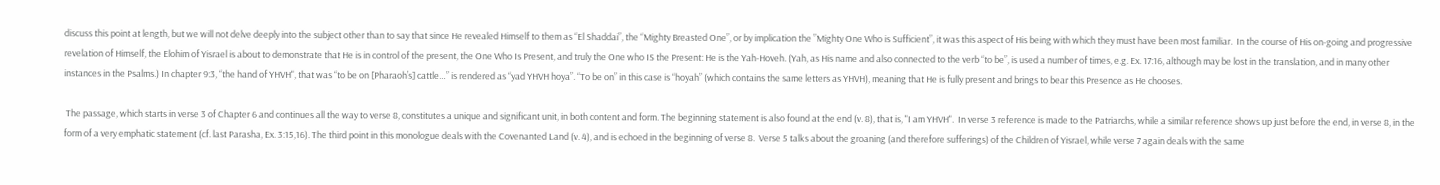discuss this point at length, but we will not delve deeply into the subject other than to say that since He revealed Himself to them as “El Shaddai”, the “Mighty Breasted One”, or by implication the ”Mighty One Who is Sufficient”, it was this aspect of His being with which they must have been most familiar.  In the course of His on-going and progressive revelation of Himself, the Elohim of Yisrael is about to demonstrate that He is in control of the present, the One Who Is Present, and truly the One who IS the Present: He is the Yah-Hoveh. (Yah, as His name and also connected to the verb “to be”, is used a number of times, e.g. Ex. 17:16, although may be lost in the translation, and in many other instances in the Psalms.) In chapter 9:3, “the hand of YHVH", that was “to be on [Pharaoh’s] cattle…” is rendered as “yad YHVH hoya”. “To be on” in this case is “hoyah” (which contains the same letters as YHVH), meaning that He is fully present and brings to bear this Presence as He chooses.

 The passage, which starts in verse 3 of Chapter 6 and continues all the way to verse 8, constitutes a unique and significant unit, in both content and form. The beginning statement is also found at the end (v. 8), that is, "I am YHVH".  In verse 3 reference is made to the Patriarchs, while a similar reference shows up just before the end, in verse 8, in the form of a very emphatic statement (cf. last Parasha, Ex. 3:15,16). The third point in this monologue deals with the Covenanted Land (v. 4), and is echoed in the beginning of verse 8.  Verse 5 talks about the groaning (and therefore sufferings) of the Children of Yisrael, while verse 7 again deals with the same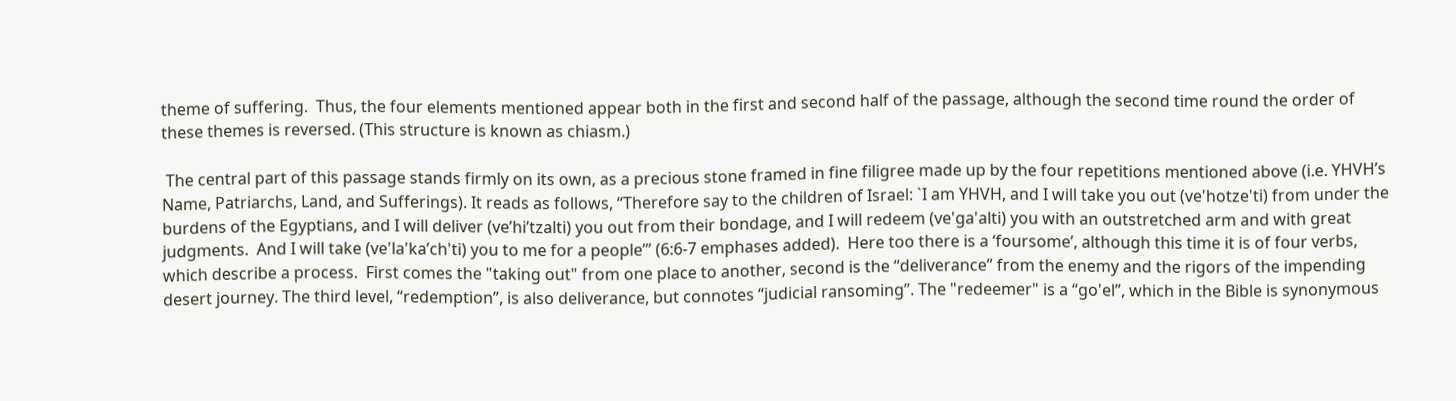theme of suffering.  Thus, the four elements mentioned appear both in the first and second half of the passage, although the second time round the order of these themes is reversed. (This structure is known as chiasm.)

 The central part of this passage stands firmly on its own, as a precious stone framed in fine filigree made up by the four repetitions mentioned above (i.e. YHVH’s Name, Patriarchs, Land, and Sufferings). It reads as follows, “Therefore say to the children of Israel: `I am YHVH, and I will take you out (ve'hotze'ti) from under the burdens of the Egyptians, and I will deliver (ve’hi’tzalti) you out from their bondage, and I will redeem (ve'ga'alti) you with an outstretched arm and with great judgments.  And I will take (ve'la'ka’ch'ti) you to me for a people’” (6:6-7 emphases added).  Here too there is a ‘foursome’, although this time it is of four verbs, which describe a process.  First comes the "taking out" from one place to another, second is the “deliverance” from the enemy and the rigors of the impending desert journey. The third level, “redemption”, is also deliverance, but connotes “judicial ransoming”. The "redeemer" is a “go'el”, which in the Bible is synonymous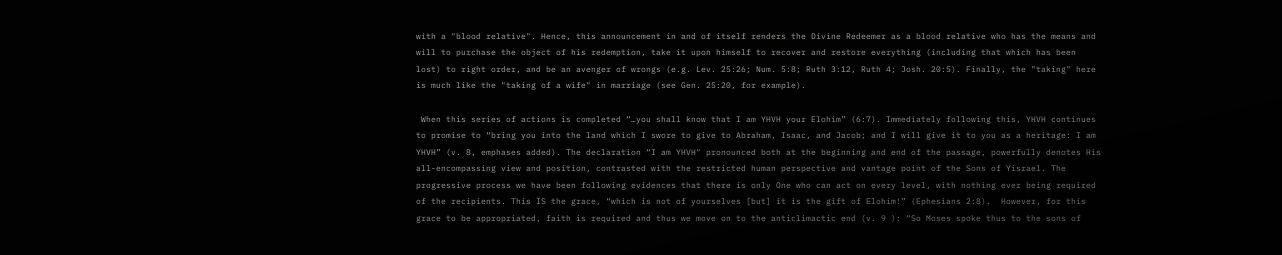with a "blood relative". Hence, this announcement in and of itself renders the Divine Redeemer as a blood relative who has the means and will to purchase the object of his redemption, take it upon himself to recover and restore everything (including that which has been lost) to right order, and be an avenger of wrongs (e.g. Lev. 25:26; Num. 5:8; Ruth 3:12, Ruth 4; Josh. 20:5). Finally, the "taking" here is much like the "taking of a wife" in marriage (see Gen. 25:20, for example).

 When this series of actions is completed “…you shall know that I am YHVH your Elohim” (6:7). Immediately following this, YHVH continues to promise to “bring you into the land which I swore to give to Abraham, Isaac, and Jacob; and I will give it to you as a heritage: I am YHVH” (v. 8, emphases added). The declaration “I am YHVH" pronounced both at the beginning and end of the passage, powerfully denotes His all-encompassing view and position, contrasted with the restricted human perspective and vantage point of the Sons of Yisrael. The progressive process we have been following evidences that there is only One who can act on every level, with nothing ever being required of the recipients. This IS the grace, “which is not of yourselves [but] it is the gift of Elohim!” (Ephesians 2:8).  However, for this grace to be appropriated, faith is required and thus we move on to the anticlimactic end (v. 9 ): “So Moses spoke thus to the sons of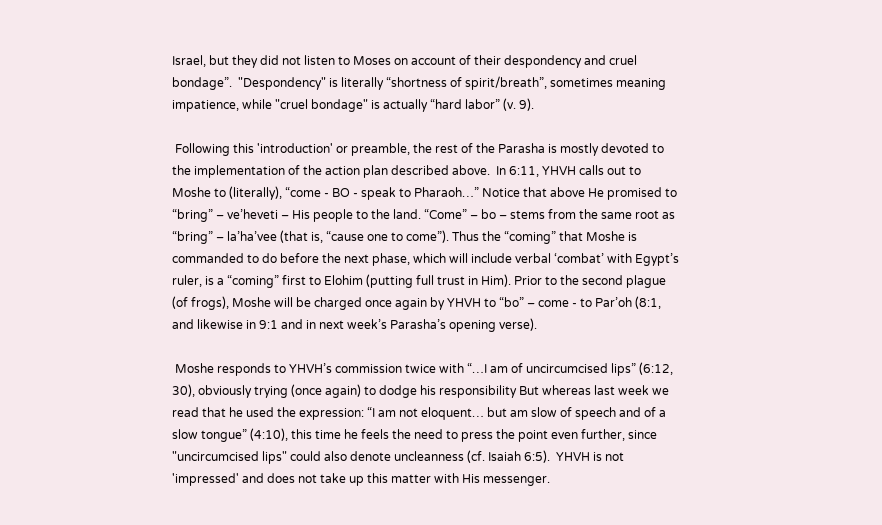Israel, but they did not listen to Moses on account of their despondency and cruel bondage”.  "Despondency" is literally “shortness of spirit/breath”, sometimes meaning impatience, while "cruel bondage" is actually “hard labor” (v. 9).

 Following this 'introduction' or preamble, the rest of the Parasha is mostly devoted to the implementation of the action plan described above.  In 6:11, YHVH calls out to Moshe to (literally), “come - BO - speak to Pharaoh…” Notice that above He promised to “bring” – ve’heveti – His people to the land. “Come” – bo – stems from the same root as “bring” – la’ha’vee (that is, “cause one to come”). Thus the “coming” that Moshe is commanded to do before the next phase, which will include verbal ‘combat’ with Egypt’s ruler, is a “coming” first to Elohim (putting full trust in Him). Prior to the second plague (of frogs), Moshe will be charged once again by YHVH to “bo” – come - to Par’oh (8:1, and likewise in 9:1 and in next week’s Parasha’s opening verse).

 Moshe responds to YHVH’s commission twice with “…I am of uncircumcised lips” (6:12, 30), obviously trying (once again) to dodge his responsibility But whereas last week we read that he used the expression: “I am not eloquent… but am slow of speech and of a slow tongue” (4:10), this time he feels the need to press the point even further, since "uncircumcised lips" could also denote uncleanness (cf. Isaiah 6:5).  YHVH is not 'impressed' and does not take up this matter with His messenger.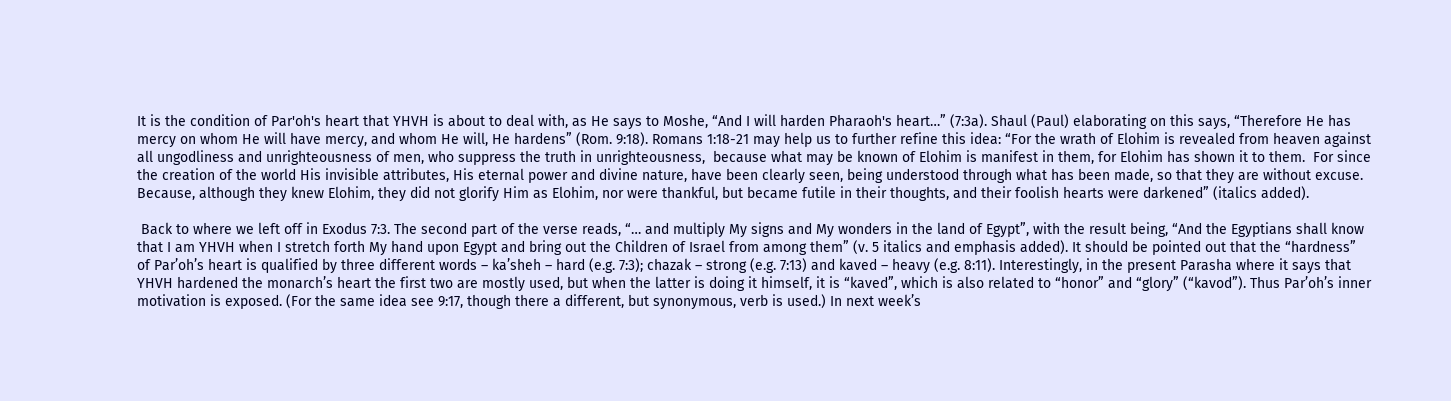It is the condition of Par'oh's heart that YHVH is about to deal with, as He says to Moshe, “And I will harden Pharaoh's heart…” (7:3a). Shaul (Paul) elaborating on this says, “Therefore He has mercy on whom He will have mercy, and whom He will, He hardens” (Rom. 9:18). Romans 1:18-21 may help us to further refine this idea: “For the wrath of Elohim is revealed from heaven against all ungodliness and unrighteousness of men, who suppress the truth in unrighteousness,  because what may be known of Elohim is manifest in them, for Elohim has shown it to them.  For since the creation of the world His invisible attributes, His eternal power and divine nature, have been clearly seen, being understood through what has been made, so that they are without excuse.  Because, although they knew Elohim, they did not glorify Him as Elohim, nor were thankful, but became futile in their thoughts, and their foolish hearts were darkened” (italics added).

 Back to where we left off in Exodus 7:3. The second part of the verse reads, “… and multiply My signs and My wonders in the land of Egypt”, with the result being, “And the Egyptians shall know that I am YHVH when I stretch forth My hand upon Egypt and bring out the Children of Israel from among them” (v. 5 italics and emphasis added). It should be pointed out that the “hardness” of Par’oh’s heart is qualified by three different words – ka’sheh – hard (e.g. 7:3); chazak – strong (e.g. 7:13) and kaved – heavy (e.g. 8:11). Interestingly, in the present Parasha where it says that YHVH hardened the monarch’s heart the first two are mostly used, but when the latter is doing it himself, it is “kaved”, which is also related to “honor” and “glory” (“kavod”). Thus Par’oh’s inner motivation is exposed. (For the same idea see 9:17, though there a different, but synonymous, verb is used.) In next week’s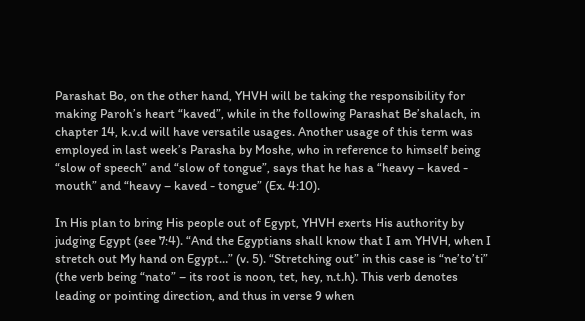Parashat Bo, on the other hand, YHVH will be taking the responsibility for making Paroh’s heart “kaved”, while in the following Parashat Be’shalach, in chapter 14, k.v.d will have versatile usages. Another usage of this term was employed in last week’s Parasha by Moshe, who in reference to himself being “slow of speech” and “slow of tongue”, says that he has a “heavy – kaved - mouth” and “heavy – kaved - tongue” (Ex. 4:10).

In His plan to bring His people out of Egypt, YHVH exerts His authority by judging Egypt (see 7:4). “And the Egyptians shall know that I am YHVH, when I stretch out My hand on Egypt…” (v. 5). “Stretching out” in this case is “ne’to’ti” (the verb being “nato” – its root is noon, tet, hey, n.t.h). This verb denotes leading or pointing direction, and thus in verse 9 when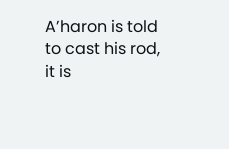A’haron is told to cast his rod, it is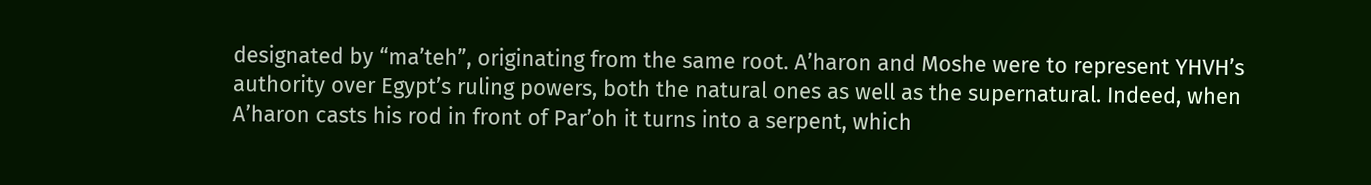designated by “ma’teh”, originating from the same root. A’haron and Moshe were to represent YHVH’s authority over Egypt’s ruling powers, both the natural ones as well as the supernatural. Indeed, when A’haron casts his rod in front of Par’oh it turns into a serpent, which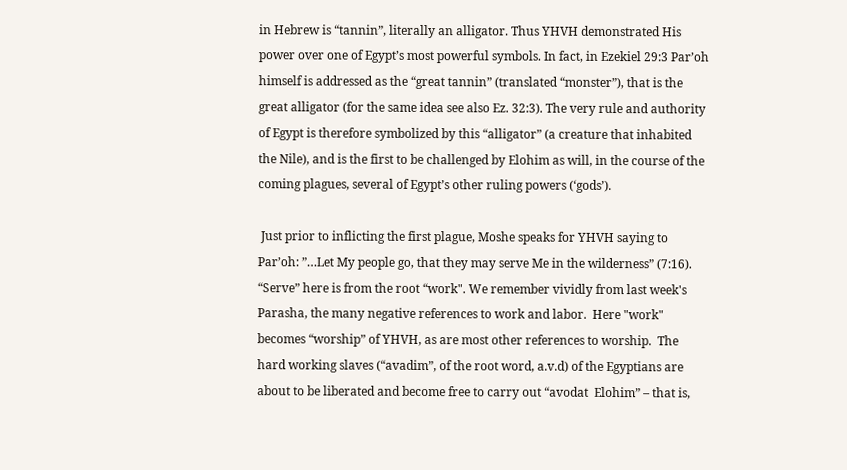in Hebrew is “tannin”, literally an alligator. Thus YHVH demonstrated His power over one of Egypt’s most powerful symbols. In fact, in Ezekiel 29:3 Par’oh himself is addressed as the “great tannin” (translated “monster”), that is the great alligator (for the same idea see also Ez. 32:3). The very rule and authority of Egypt is therefore symbolized by this “alligator” (a creature that inhabited the Nile), and is the first to be challenged by Elohim as will, in the course of the coming plagues, several of Egypt’s other ruling powers (‘gods’).

 Just prior to inflicting the first plague, Moshe speaks for YHVH saying to Par’oh: ”…Let My people go, that they may serve Me in the wilderness” (7:16). “Serve” here is from the root “work". We remember vividly from last week's Parasha, the many negative references to work and labor.  Here "work" becomes “worship” of YHVH, as are most other references to worship.  The hard working slaves (“avadim”, of the root word, a.v.d) of the Egyptians are about to be liberated and become free to carry out “avodat  Elohim” – that is,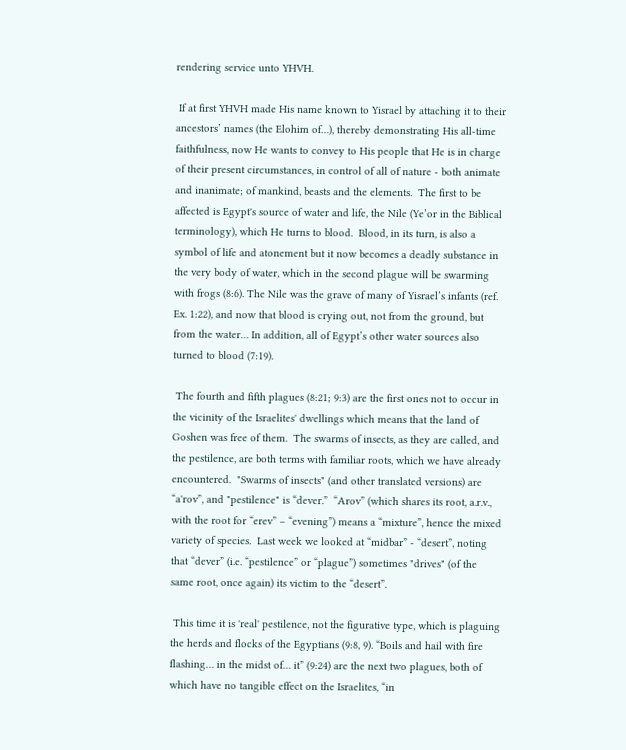rendering service unto YHVH.

 If at first YHVH made His name known to Yisrael by attaching it to their ancestors’ names (the Elohim of…), thereby demonstrating His all-time faithfulness, now He wants to convey to His people that He is in charge of their present circumstances, in control of all of nature - both animate and inanimate; of mankind, beasts and the elements.  The first to be affected is Egypt's source of water and life, the Nile (Ye’or in the Biblical terminology), which He turns to blood.  Blood, in its turn, is also a symbol of life and atonement but it now becomes a deadly substance in the very body of water, which in the second plague will be swarming with frogs (8:6). The Nile was the grave of many of Yisrael’s infants (ref. Ex. 1:22), and now that blood is crying out, not from the ground, but from the water… In addition, all of Egypt’s other water sources also turned to blood (7:19).

 The fourth and fifth plagues (8:21; 9:3) are the first ones not to occur in the vicinity of the Israelites' dwellings which means that the land of Goshen was free of them.  The swarms of insects, as they are called, and the pestilence, are both terms with familiar roots, which we have already encountered.  "Swarms of insects" (and other translated versions) are “a'rov”, and "pestilence" is “dever.”  “Arov” (which shares its root, a.r.v., with the root for “erev” – “evening”) means a “mixture”, hence the mixed variety of species.  Last week we looked at “midbar” - “desert”, noting that “dever” (i.e. “pestilence” or “plague”) sometimes "drives" (of the same root, once again) its victim to the “desert”.

 This time it is 'real' pestilence, not the figurative type, which is plaguing the herds and flocks of the Egyptians (9:8, 9). “Boils and hail with fire flashing… in the midst of… it” (9:24) are the next two plagues, both of which have no tangible effect on the Israelites, “in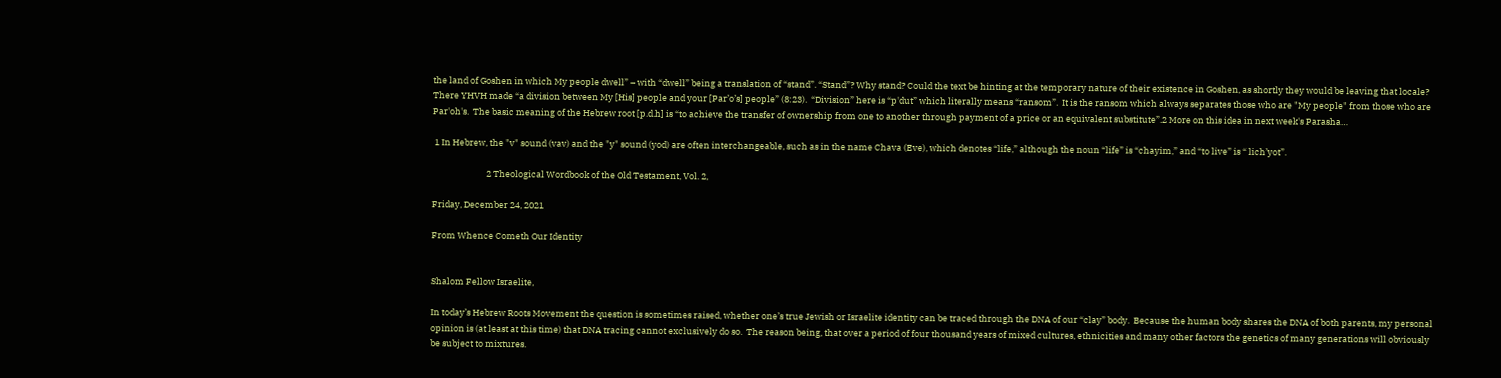the land of Goshen in which My people dwell” – with “dwell” being a translation of “stand”. “Stand”? Why stand? Could the text be hinting at the temporary nature of their existence in Goshen, as shortly they would be leaving that locale? There YHVH made “a division between My [His] people and your [Par’o’s] people” (8:23).  “Division” here is “p'dut” which literally means “ransom”.  It is the ransom which always separates those who are "My people" from those who are Par'oh's.  The basic meaning of the Hebrew root [p.d.h] is “to achieve the transfer of ownership from one to another through payment of a price or an equivalent substitute”.2 More on this idea in next week's Parasha…

 1 In Hebrew, the "v" sound (vav) and the "y" sound (yod) are often interchangeable, such as in the name Chava (Eve), which denotes “life,” although the noun “life” is “chayim,” and “to live” is “ lich’yot”.

                           2 Theological Wordbook of the Old Testament, Vol. 2,

Friday, December 24, 2021

From Whence Cometh Our Identity


Shalom Fellow Israelite,

In today’s Hebrew Roots Movement the question is sometimes raised, whether one’s true Jewish or Israelite identity can be traced through the DNA of our “clay” body.  Because the human body shares the DNA of both parents, my personal opinion is (at least at this time) that DNA tracing cannot exclusively do so.  The reason being, that over a period of four thousand years of mixed cultures, ethnicities and many other factors the genetics of many generations will obviously be subject to mixtures.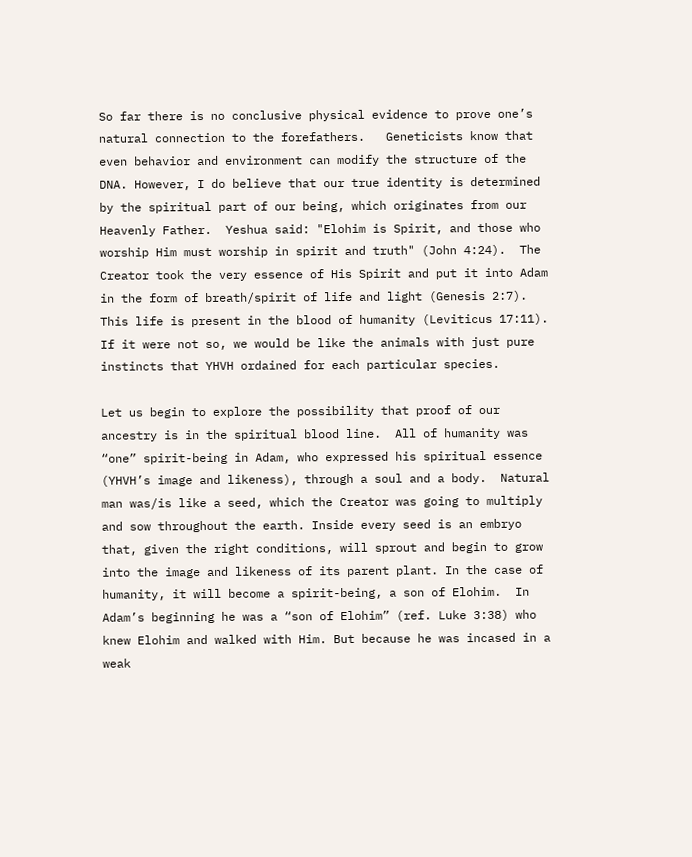So far there is no conclusive physical evidence to prove one’s natural connection to the forefathers.   Geneticists know that even behavior and environment can modify the structure of the DNA. However, I do believe that our true identity is determined by the spiritual part of our being, which originates from our Heavenly Father.  Yeshua said: "Elohim is Spirit, and those who worship Him must worship in spirit and truth" (John 4:24).  The Creator took the very essence of His Spirit and put it into Adam in the form of breath/spirit of life and light (Genesis 2:7).  This life is present in the blood of humanity (Leviticus 17:11). If it were not so, we would be like the animals with just pure instincts that YHVH ordained for each particular species.

Let us begin to explore the possibility that proof of our ancestry is in the spiritual blood line.  All of humanity was “one” spirit-being in Adam, who expressed his spiritual essence (YHVH’s image and likeness), through a soul and a body.  Natural man was/is like a seed, which the Creator was going to multiply and sow throughout the earth. Inside every seed is an embryo that, given the right conditions, will sprout and begin to grow into the image and likeness of its parent plant. In the case of humanity, it will become a spirit-being, a son of Elohim.  In Adam’s beginning he was a “son of Elohim” (ref. Luke 3:38) who knew Elohim and walked with Him. But because he was incased in a weak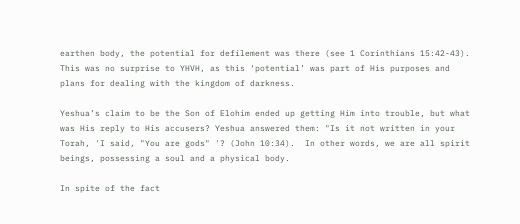earthen body, the potential for defilement was there (see 1 Corinthians 15:42-43). This was no surprise to YHVH, as this ‘potential’ was part of His purposes and plans for dealing with the kingdom of darkness.

Yeshua’s claim to be the Son of Elohim ended up getting Him into trouble, but what was His reply to His accusers? Yeshua answered them: "Is it not written in your Torah, 'I said, "You are gods" '? (John 10:34).  In other words, we are all spirit beings, possessing a soul and a physical body.

In spite of the fact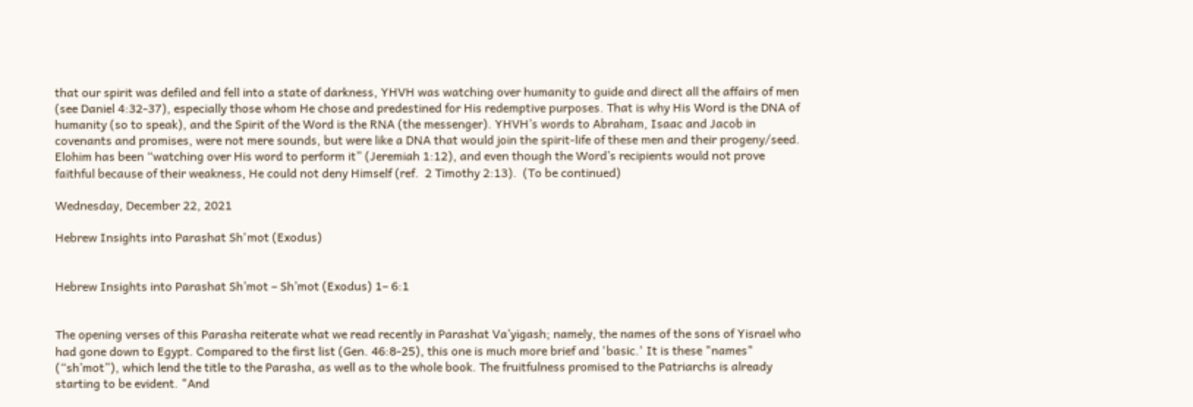that our spirit was defiled and fell into a state of darkness, YHVH was watching over humanity to guide and direct all the affairs of men (see Daniel 4:32-37), especially those whom He chose and predestined for His redemptive purposes. That is why His Word is the DNA of humanity (so to speak), and the Spirit of the Word is the RNA (the messenger). YHVH’s words to Abraham, Isaac and Jacob in covenants and promises, were not mere sounds, but were like a DNA that would join the spirit-life of these men and their progeny/seed. Elohim has been “watching over His word to perform it” (Jeremiah 1:12), and even though the Word’s recipients would not prove faithful because of their weakness, He could not deny Himself (ref.  2 Timothy 2:13).  (To be continued)

Wednesday, December 22, 2021

Hebrew Insights into Parashat Sh'mot (Exodus)


Hebrew Insights into Parashat Sh’mot – Sh’mot (Exodus) 1– 6:1


The opening verses of this Parasha reiterate what we read recently in Parashat Va’yigash; namely, the names of the sons of Yisrael who had gone down to Egypt. Compared to the first list (Gen. 46:8-25), this one is much more brief and 'basic.' It is these "names" (“sh’mot”), which lend the title to the Parasha, as well as to the whole book. The fruitfulness promised to the Patriarchs is already starting to be evident. "And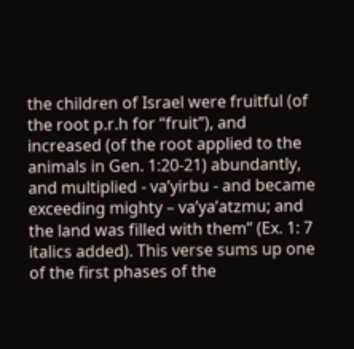the children of Israel were fruitful (of the root p.r.h for “fruit”), and increased (of the root applied to the animals in Gen. 1:20-21) abundantly, and multiplied - va’yirbu - and became exceeding mighty – va’ya’atzmu; and the land was filled with them” (Ex. 1: 7 italics added). This verse sums up one of the first phases of the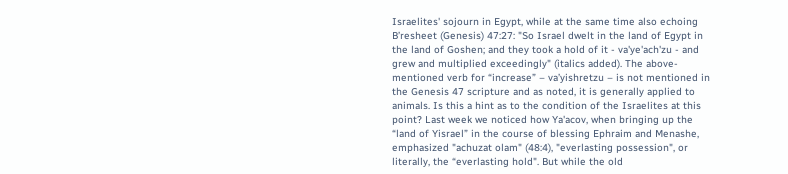Israelites' sojourn in Egypt, while at the same time also echoing B’resheet (Genesis) 47:27: "So Israel dwelt in the land of Egypt in the land of Goshen; and they took a hold of it - va'ye'ach'zu - and grew and multiplied exceedingly" (italics added). The above-mentioned verb for “increase” – va’yishretzu – is not mentioned in the Genesis 47 scripture and as noted, it is generally applied to animals. Is this a hint as to the condition of the Israelites at this point? Last week we noticed how Ya'acov, when bringing up the “land of Yisrael” in the course of blessing Ephraim and Menashe, emphasized "achuzat olam" (48:4), "everlasting possession", or literally, the “everlasting hold". But while the old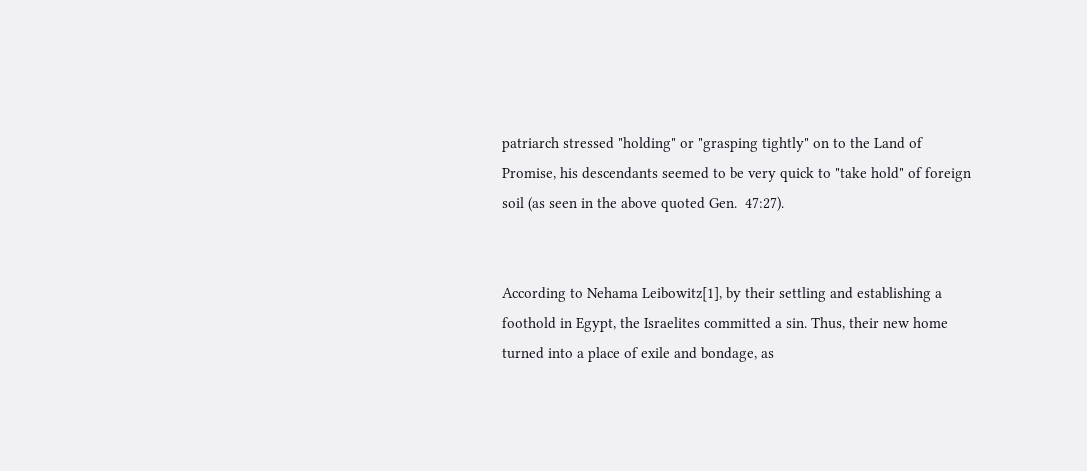patriarch stressed "holding" or "grasping tightly" on to the Land of Promise, his descendants seemed to be very quick to "take hold" of foreign soil (as seen in the above quoted Gen.  47:27).


According to Nehama Leibowitz[1], by their settling and establishing a foothold in Egypt, the Israelites committed a sin. Thus, their new home turned into a place of exile and bondage, as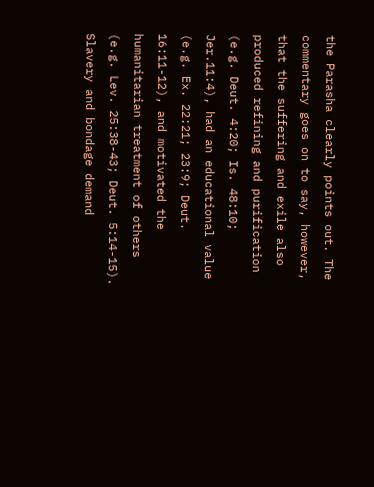the Parasha clearly points out. The commentary goes on to say, however, that the suffering and exile also produced refining and purification (e.g. Deut. 4:20; Is. 48:10; Jer.11:4), had an educational value (e.g. Ex. 22:21; 23:9; Deut. 16:11-12), and motivated the humanitarian treatment of others (e.g. Lev. 25:38-43; Deut. 5:14-15). Slavery and bondage demand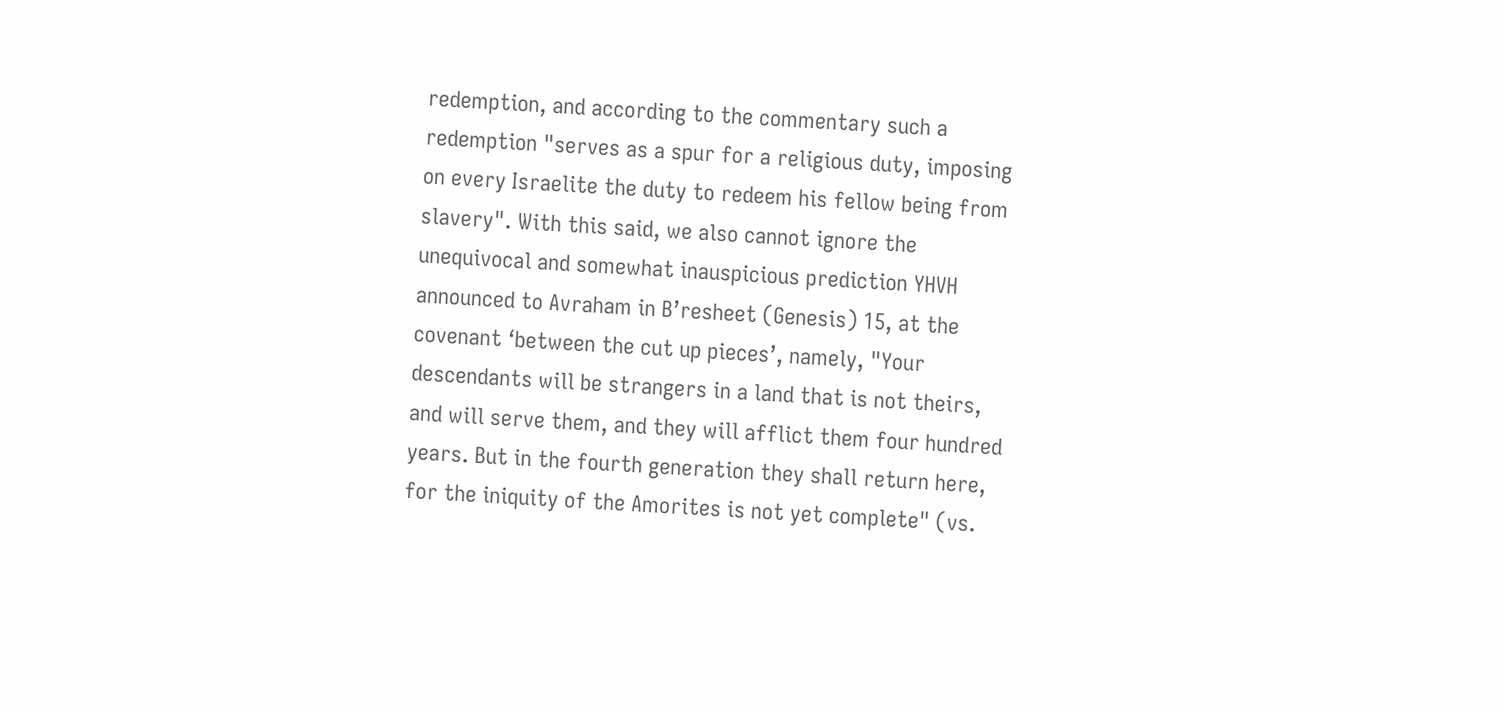redemption, and according to the commentary such a redemption "serves as a spur for a religious duty, imposing on every Israelite the duty to redeem his fellow being from slavery". With this said, we also cannot ignore the unequivocal and somewhat inauspicious prediction YHVH announced to Avraham in B’resheet (Genesis) 15, at the covenant ‘between the cut up pieces’, namely, "Your descendants will be strangers in a land that is not theirs, and will serve them, and they will afflict them four hundred years. But in the fourth generation they shall return here, for the iniquity of the Amorites is not yet complete" (vs.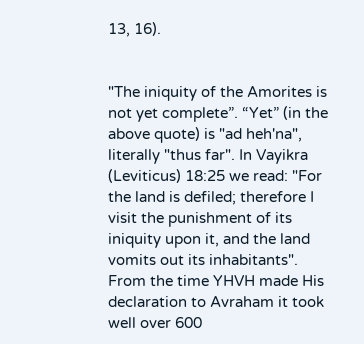13, 16).


"The iniquity of the Amorites is not yet complete”. “Yet” (in the above quote) is "ad heh'na", literally "thus far". In Vayikra (Leviticus) 18:25 we read: "For the land is defiled; therefore I visit the punishment of its iniquity upon it, and the land vomits out its inhabitants". From the time YHVH made His declaration to Avraham it took well over 600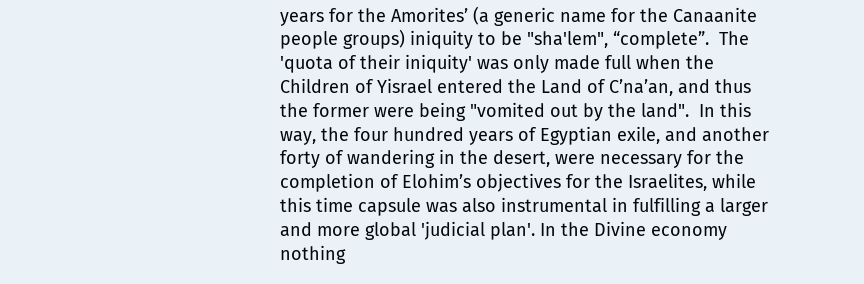years for the Amorites’ (a generic name for the Canaanite people groups) iniquity to be "sha'lem", “complete”.  The 'quota of their iniquity' was only made full when the Children of Yisrael entered the Land of C’na’an, and thus the former were being "vomited out by the land".  In this way, the four hundred years of Egyptian exile, and another forty of wandering in the desert, were necessary for the completion of Elohim’s objectives for the Israelites, while this time capsule was also instrumental in fulfilling a larger and more global 'judicial plan'. In the Divine economy nothing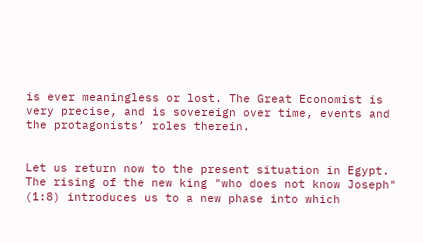is ever meaningless or lost. The Great Economist is very precise, and is sovereign over time, events and the protagonists’ roles therein.


Let us return now to the present situation in Egypt. The rising of the new king "who does not know Joseph" (1:8) introduces us to a new phase into which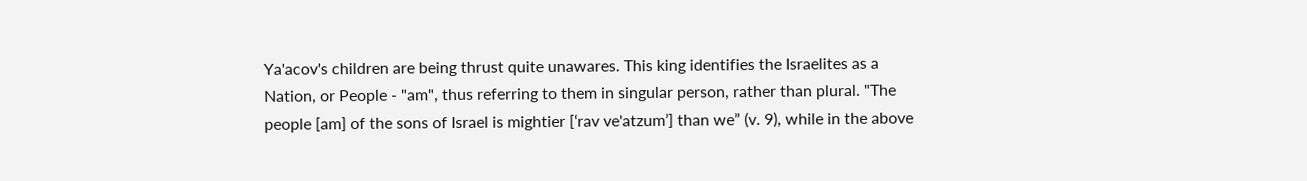Ya'acov's children are being thrust quite unawares. This king identifies the Israelites as a Nation, or People - "am", thus referring to them in singular person, rather than plural. "The people [am] of the sons of Israel is mightier [‘rav ve'atzum’] than we” (v. 9), while in the above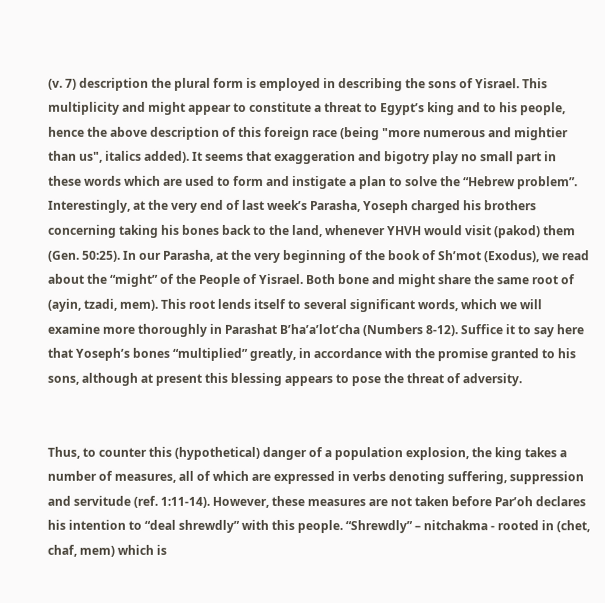(v. 7) description the plural form is employed in describing the sons of Yisrael. This multiplicity and might appear to constitute a threat to Egypt’s king and to his people, hence the above description of this foreign race (being "more numerous and mightier than us", italics added). It seems that exaggeration and bigotry play no small part in these words which are used to form and instigate a plan to solve the “Hebrew problem”. Interestingly, at the very end of last week’s Parasha, Yoseph charged his brothers concerning taking his bones back to the land, whenever YHVH would visit (pakod) them (Gen. 50:25). In our Parasha, at the very beginning of the book of Sh’mot (Exodus), we read about the “might” of the People of Yisrael. Both bone and might share the same root of (ayin, tzadi, mem). This root lends itself to several significant words, which we will examine more thoroughly in Parashat B’ha’a’lot’cha (Numbers 8-12). Suffice it to say here that Yoseph’s bones “multiplied” greatly, in accordance with the promise granted to his sons, although at present this blessing appears to pose the threat of adversity.


Thus, to counter this (hypothetical) danger of a population explosion, the king takes a number of measures, all of which are expressed in verbs denoting suffering, suppression and servitude (ref. 1:11-14). However, these measures are not taken before Par’oh declares his intention to “deal shrewdly” with this people. “Shrewdly” – nitchakma - rooted in (chet, chaf, mem) which is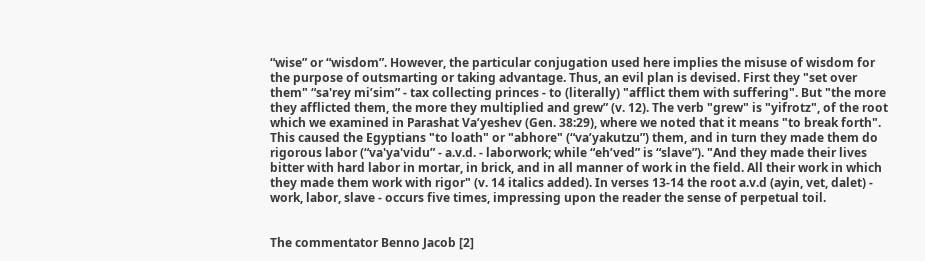“wise” or “wisdom”. However, the particular conjugation used here implies the misuse of wisdom for the purpose of outsmarting or taking advantage. Thus, an evil plan is devised. First they "set over them" “sa'rey mi’sim” - tax collecting princes - to (literally) "afflict them with suffering". But "the more they afflicted them, the more they multiplied and grew” (v. 12). The verb "grew" is "yifrotz", of the root which we examined in Parashat Va’yeshev (Gen. 38:29), where we noted that it means "to break forth".  This caused the Egyptians "to loath" or "abhore" (“va’yakutzu”) them, and in turn they made them do rigorous labor (“va'ya'vidu” - a.v.d. - laborwork; while “eh’ved” is “slave”). "And they made their lives bitter with hard labor in mortar, in brick, and in all manner of work in the field. All their work in which they made them work with rigor" (v. 14 italics added). In verses 13-14 the root a.v.d (ayin, vet, dalet) - work, labor, slave - occurs five times, impressing upon the reader the sense of perpetual toil.


The commentator Benno Jacob [2]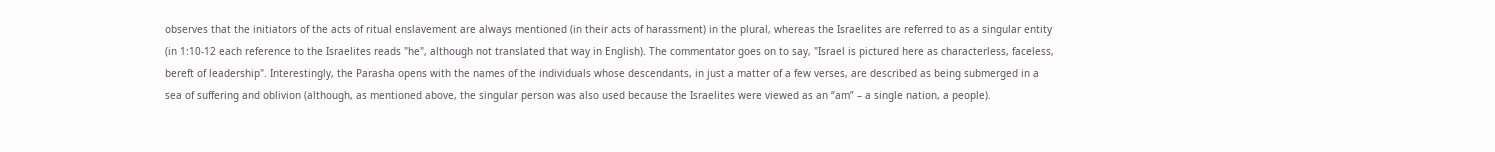observes that the initiators of the acts of ritual enslavement are always mentioned (in their acts of harassment) in the plural, whereas the Israelites are referred to as a singular entity (in 1:10-12 each reference to the Israelites reads "he", although not translated that way in English). The commentator goes on to say, "Israel is pictured here as characterless, faceless, bereft of leadership". Interestingly, the Parasha opens with the names of the individuals whose descendants, in just a matter of a few verses, are described as being submerged in a sea of suffering and oblivion (although, as mentioned above, the singular person was also used because the Israelites were viewed as an “am” – a single nation, a people).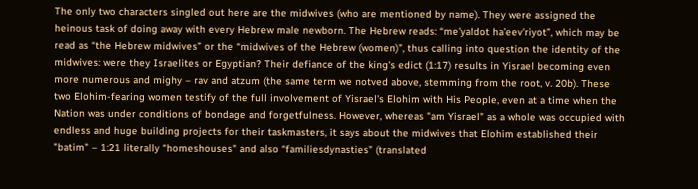The only two characters singled out here are the midwives (who are mentioned by name). They were assigned the heinous task of doing away with every Hebrew male newborn. The Hebrew reads: “me’yaldot ha’eev’riyot”, which may be read as “the Hebrew midwives” or the “midwives of the Hebrew (women)”, thus calling into question the identity of the midwives: were they Israelites or Egyptian? Their defiance of the king's edict (1:17) results in Yisrael becoming even more numerous and mighy – rav and atzum (the same term we notved above, stemming from the root, v. 20b). These two Elohim-fearing women testify of the full involvement of Yisrael's Elohim with His People, even at a time when the Nation was under conditions of bondage and forgetfulness. However, whereas "am Yisrael" as a whole was occupied with endless and huge building projects for their taskmasters, it says about the midwives that Elohim established their "batim" – 1:21 literally “homeshouses" and also “familiesdynasties” (translated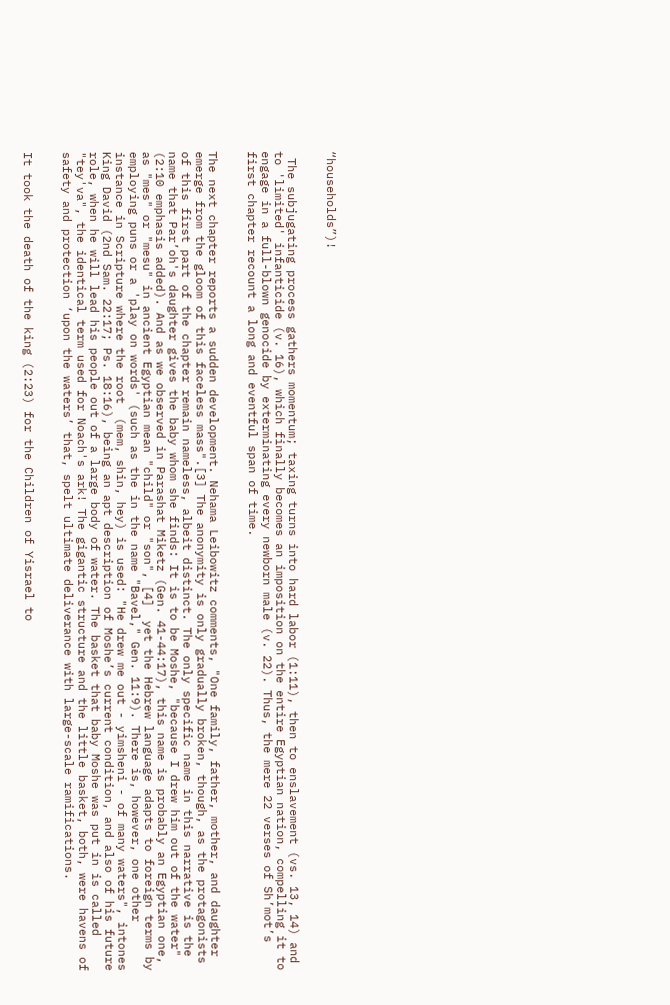“households”)!


 The subjugating process gathers momentum; taxing turns into hard labor (1:11), then to enslavement (vs. 13, 14) and to 'limited' infanticide (v. 16), which finally becomes an imposition on the entire Egyptian nation, compelling it to engage in a full-blown genocide by exterminating every newborn male (v. 22). Thus, the mere 22 verses of Sh’mot’s first chapter recount a long and eventful span of time.


The next chapter reports a sudden development. Nehama Leibowitz comments, "One family, father, mother, and daughter emerge from the gloom of this faceless mass".[3] The anonymity is only gradually broken, though, as the protagonists of this first part of the chapter remain nameless, albeit distinct. The only specific name in this narrative is the name that Par’oh's daughter gives the baby whom she finds: It is to be Moshe, "because I drew him out of the water" (2:10 emphasis added). And as we observed in Parashat Miketz (Gen. 41-44:17), this name is probably an Egyptian one, as "mes" or "mesu" in ancient Egyptian mean "child" or "son", [4]  yet the Hebrew language adapts to foreign terms by employing puns or a 'play on words' (such as the in the name "Bavel," Gen. 11:9). There is, however, one other instance in Scripture where the root  (mem, shin, hey) is used: "He drew me out - yimsheni - of many waters", intones King David (2nd Sam. 22:17; Ps. 18:16), being an apt description of Moshe’s current condition, and also of his future role, when he will lead his people out of a large body of water. The basket that baby Moshe was put in is called "tey'va", the identical term used for Noach's ark! The gigantic structure and the little basket, both, were havens of safety and protection ‘upon the waters’ that, spelt ultimate deliverance with large-scale ramifications.


It took the death of the king (2:23) for the Children of Yisrael to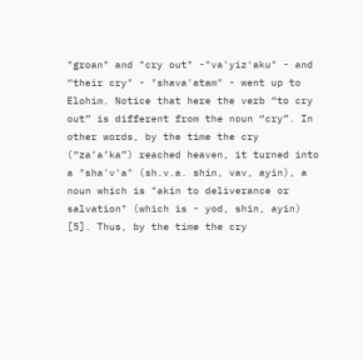"groan" and "cry out" -"va'yiz'aku" - and “their cry" - "shava'atam" - went up to Elohim. Notice that here the verb “to cry out” is different from the noun “cry”. In other words, by the time the cry (“za’a’ka”) reached heaven, it turned into a "sha'v'a" (sh.v.a. shin, vav, ayin), a noun which is "akin to deliverance or salvation" (which is - yod, shin, ayin) [5]. Thus, by the time the cry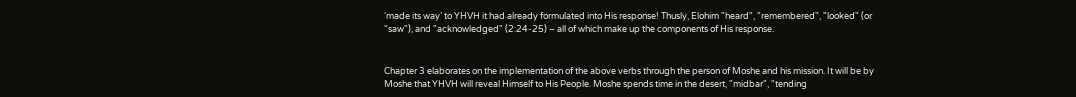‘made its way’ to YHVH it had already formulated into His response! Thusly, Elohim "heard", "remembered", "looked" (or "saw"), and "acknowledged" (2:24-25) – all of which make up the components of His response.


Chapter 3 elaborates on the implementation of the above verbs through the person of Moshe and his mission. It will be by Moshe that YHVH will reveal Himself to His People. Moshe spends time in the desert, "midbar", "tending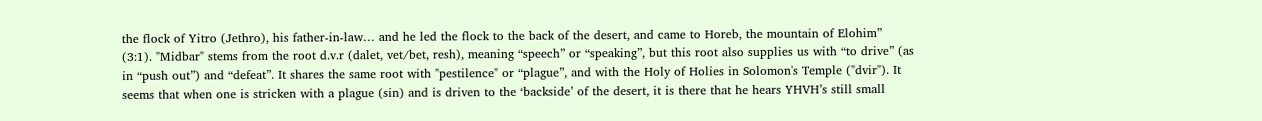the flock of Yitro (Jethro), his father-in-law… and he led the flock to the back of the desert, and came to Horeb, the mountain of Elohim” (3:1). "Midbar" stems from the root d.v.r (dalet, vet/bet, resh), meaning “speech” or “speaking”, but this root also supplies us with “to drive” (as in “push out”) and “defeat”. It shares the same root with "pestilence" or “plague”, and with the Holy of Holies in Solomon's Temple ("dvir"). It seems that when one is stricken with a plague (sin) and is driven to the ‘backside’ of the desert, it is there that he hears YHVH’s still small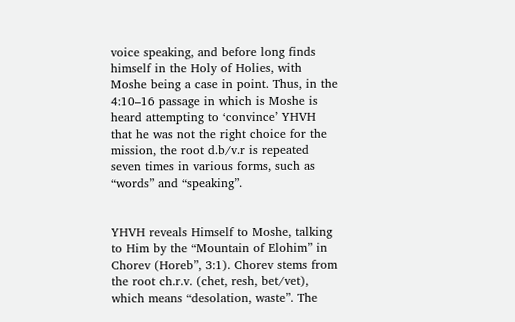voice speaking, and before long finds himself in the Holy of Holies, with Moshe being a case in point. Thus, in the 4:10–16 passage in which is Moshe is heard attempting to ‘convince’ YHVH that he was not the right choice for the mission, the root d.b/v.r is repeated seven times in various forms, such as “words” and “speaking”.


YHVH reveals Himself to Moshe, talking to Him by the “Mountain of Elohim” in Chorev (Horeb”, 3:1). Chorev stems from the root ch.r.v. (chet, resh, bet/vet), which means “desolation, waste”. The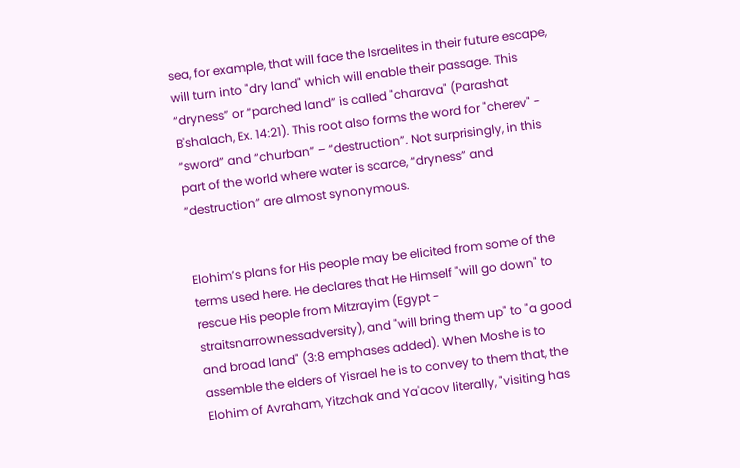sea, for example, that will face the Israelites in their future escape, will turn into "dry land" which will enable their passage. This “dryness” or “parched land” is called "charava" (Parashat B'shalach, Ex. 14:21). This root also forms the word for "cherev" - “sword” and “churban” – “destruction”. Not surprisingly, in this part of the world where water is scarce, “dryness” and “destruction” are almost synonymous.


Elohim’s plans for His people may be elicited from some of the terms used here. He declares that He Himself "will go down" to rescue His people from Mitzrayim (Egypt - straitsnarrownessadversity), and "will bring them up" to "a good and broad land" (3:8 emphases added). When Moshe is to assemble the elders of Yisrael he is to convey to them that, the Elohim of Avraham, Yitzchak and Ya'acov literally, "visiting has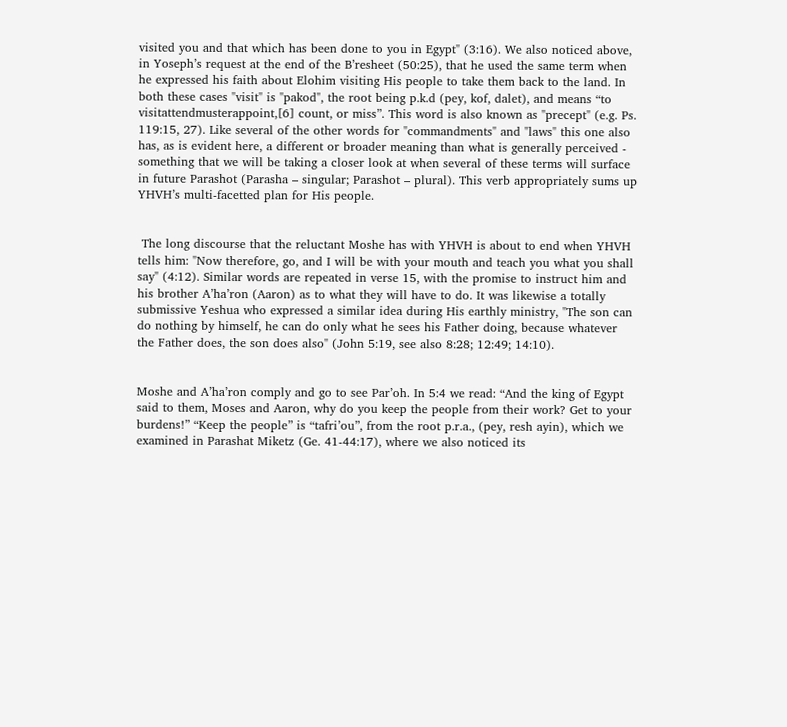visited you and that which has been done to you in Egypt" (3:16). We also noticed above, in Yoseph’s request at the end of the B’resheet (50:25), that he used the same term when he expressed his faith about Elohim visiting His people to take them back to the land. In both these cases "visit" is "pakod", the root being p.k.d (pey, kof, dalet), and means “to visitattendmusterappoint,[6] count, or miss”. This word is also known as "precept" (e.g. Ps. 119:15, 27). Like several of the other words for "commandments" and "laws" this one also has, as is evident here, a different or broader meaning than what is generally perceived - something that we will be taking a closer look at when several of these terms will surface in future Parashot (Parasha – singular; Parashot – plural). This verb appropriately sums up YHVH’s multi-facetted plan for His people.


 The long discourse that the reluctant Moshe has with YHVH is about to end when YHVH tells him: "Now therefore, go, and I will be with your mouth and teach you what you shall say" (4:12). Similar words are repeated in verse 15, with the promise to instruct him and his brother A’ha’ron (Aaron) as to what they will have to do. It was likewise a totally submissive Yeshua who expressed a similar idea during His earthly ministry, "The son can do nothing by himself, he can do only what he sees his Father doing, because whatever the Father does, the son does also" (John 5:19, see also 8:28; 12:49; 14:10).


Moshe and A’ha’ron comply and go to see Par’oh. In 5:4 we read: “And the king of Egypt said to them, Moses and Aaron, why do you keep the people from their work? Get to your burdens!” “Keep the people” is “tafri’ou”, from the root p.r.a., (pey, resh ayin), which we examined in Parashat Miketz (Ge. 41-44:17), where we also noticed its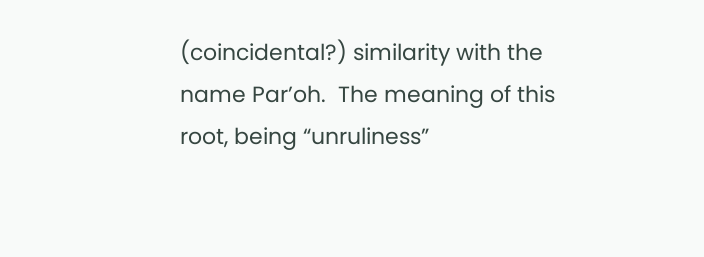(coincidental?) similarity with the name Par’oh.  The meaning of this root, being “unruliness”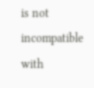is not incompatible with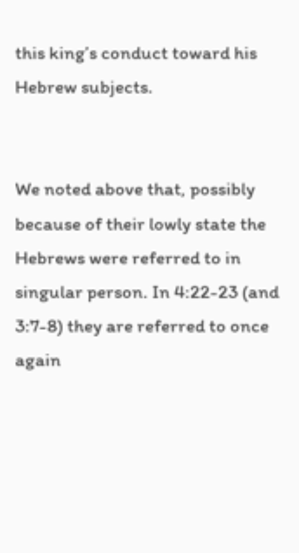this king’s conduct toward his Hebrew subjects.


We noted above that, possibly because of their lowly state the Hebrews were referred to in singular person. In 4:22-23 (and 3:7-8) they are referred to once again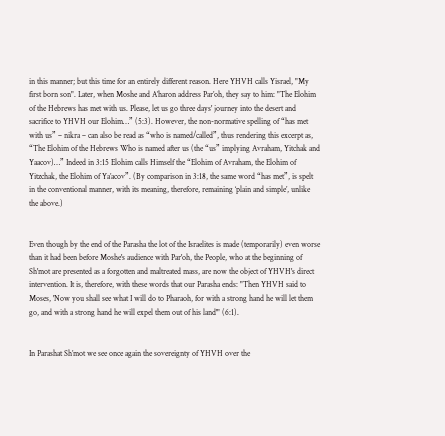in this manner; but this time for an entirely different reason. Here YHVH calls Yisrael, "My first born son". Later, when Moshe and A’haron address Par’oh, they say to him: "The Elohim of the Hebrews has met with us. Please, let us go three days' journey into the desert and sacrifice to YHVH our Elohim…” (5:3). However, the non-normative spelling of “has met with us” – nikra – can also be read as “who is named/called”, thus rendering this excerpt as, “The Elohim of the Hebrews Who is named after us (the “us” implying Avraham, Yitchak and Yaacov)…” Indeed in 3:15 Elohim calls Himself the “Elohim of Avraham, the Elohim of Yitzchak, the Elohim of Ya’acov”. (By comparison in 3:18, the same word “has met”, is spelt in the conventional manner, with its meaning, therefore, remaining ‘plain and simple’, unlike the above.)


Even though by the end of the Parasha the lot of the Israelites is made (temporarily) even worse than it had been before Moshe's audience with Par'oh, the People, who at the beginning of Sh'mot are presented as a forgotten and maltreated mass, are now the object of YHVH's direct intervention. It is, therefore, with these words that our Parasha ends: "Then YHVH said to Moses, 'Now you shall see what I will do to Pharaoh, for with a strong hand he will let them go, and with a strong hand he will expel them out of his land'" (6:1).


In Parashat Sh’mot we see once again the sovereignty of YHVH over the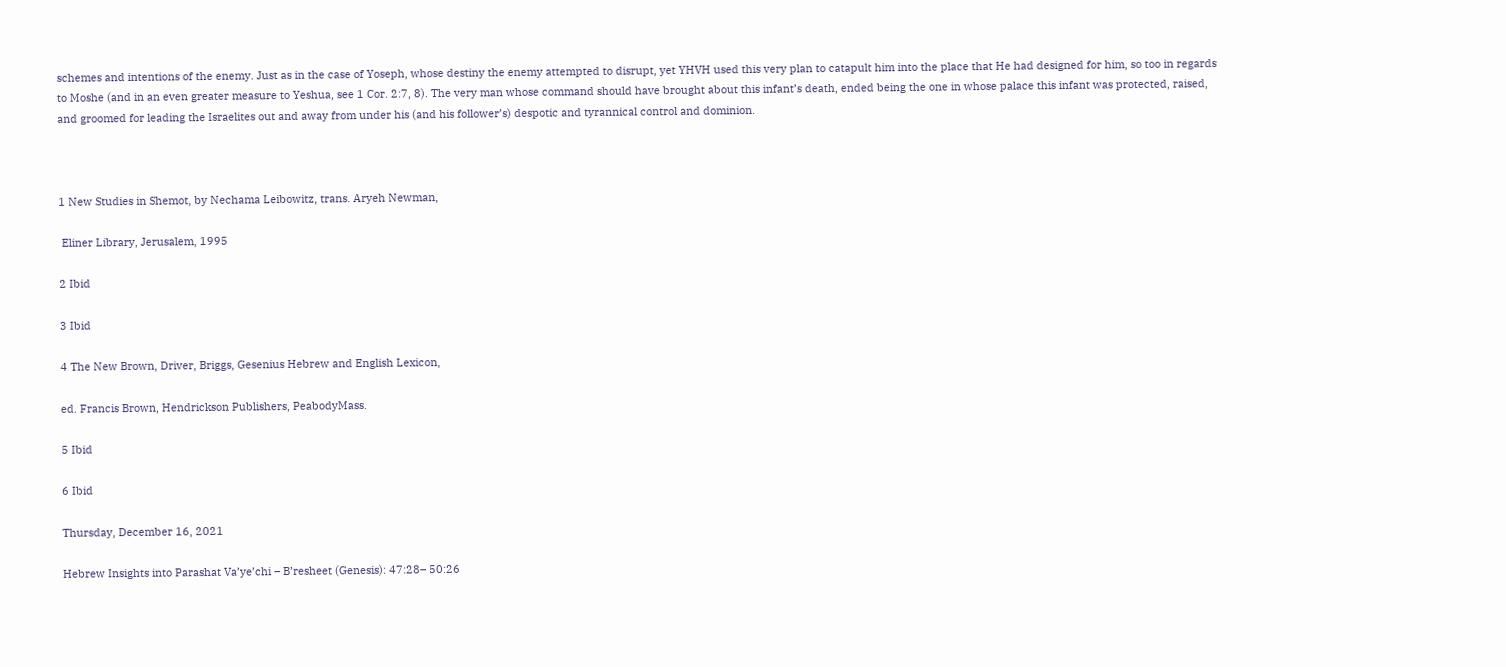schemes and intentions of the enemy. Just as in the case of Yoseph, whose destiny the enemy attempted to disrupt, yet YHVH used this very plan to catapult him into the place that He had designed for him, so too in regards to Moshe (and in an even greater measure to Yeshua, see 1 Cor. 2:7, 8). The very man whose command should have brought about this infant’s death, ended being the one in whose palace this infant was protected, raised, and groomed for leading the Israelites out and away from under his (and his follower’s) despotic and tyrannical control and dominion.



1 New Studies in Shemot, by Nechama Leibowitz, trans. Aryeh Newman,

 Eliner Library, Jerusalem, 1995

2 Ibid

3 Ibid

4 The New Brown, Driver, Briggs, Gesenius Hebrew and English Lexicon,

ed. Francis Brown, Hendrickson Publishers, PeabodyMass.

5 Ibid

6 Ibid

Thursday, December 16, 2021

Hebrew Insights into Parashat Va’ye’chi – B’resheet (Genesis): 47:28– 50:26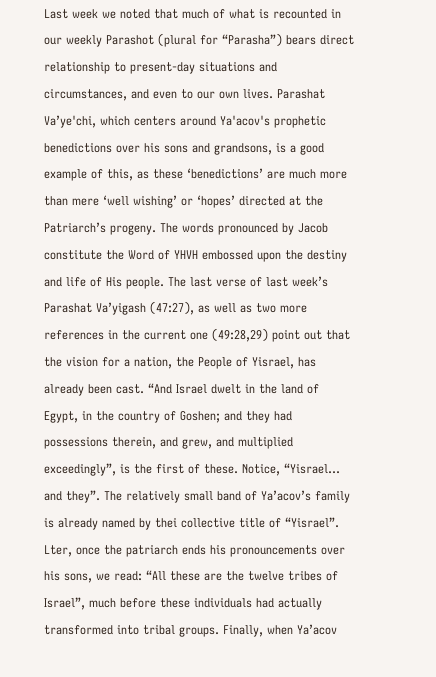Last week we noted that much of what is recounted in our weekly Parashot (plural for “Parasha”) bears direct relationship to present-day situations and circumstances, and even to our own lives. Parashat Va’ye'chi, which centers around Ya'acov's prophetic benedictions over his sons and grandsons, is a good example of this, as these ‘benedictions’ are much more than mere ‘well wishing’ or ‘hopes’ directed at the Patriarch’s progeny. The words pronounced by Jacob constitute the Word of YHVH embossed upon the destiny and life of His people. The last verse of last week’s Parashat Va’yigash (47:27), as well as two more references in the current one (49:28,29) point out that the vision for a nation, the People of Yisrael, has already been cast. “And Israel dwelt in the land of Egypt, in the country of Goshen; and they had possessions therein, and grew, and multiplied exceedingly”, is the first of these. Notice, “Yisrael… and they”. The relatively small band of Ya’acov’s family is already named by thei collective title of “Yisrael”. Lter, once the patriarch ends his pronouncements over his sons, we read: “All these are the twelve tribes of Israel”, much before these individuals had actually transformed into tribal groups. Finally, when Ya’acov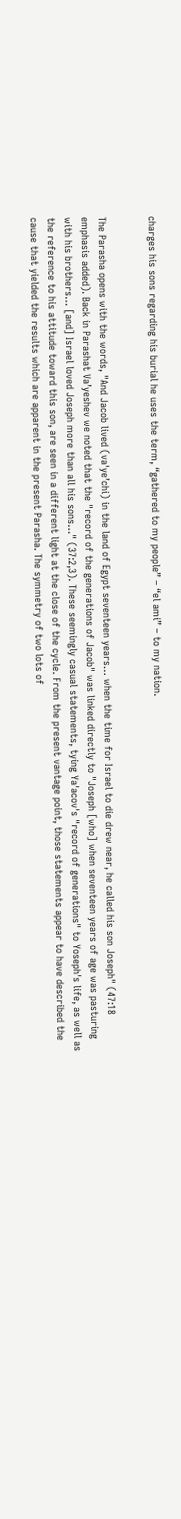charges his sons regarding his burial he uses the term, “gathered to my people” – “el ami” – to my nation.


The Parasha opens with the words, "And Jacob lived (va'ye’chi) in the land of Egypt seventeen years… when the time for Israel to die drew near, he called his son Joseph" (47:18 emphasis added). Back in Parashat Va’yeshev we noted that the "record of the generations of Jacob" was linked directly to "Joseph [who] when seventeen years of age was pasturing with his brothers… [and] Israel loved Joseph more than all his sons…" (37:2,3). These seemingly casual statements, tying Ya'acov's "record of generations" to Yoseph's life, as well as the reference to his attitude toward this son, are seen in a different light at the close of the cycle. From the present vantage point, those statements appear to have described the cause that yielded the results which are apparent in the present Parasha. The symmetry of two lots of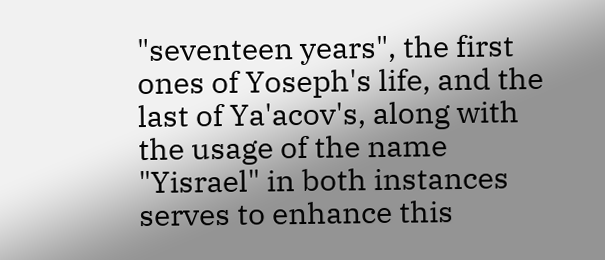"seventeen years", the first ones of Yoseph's life, and the last of Ya'acov's, along with the usage of the name "Yisrael" in both instances serves to enhance this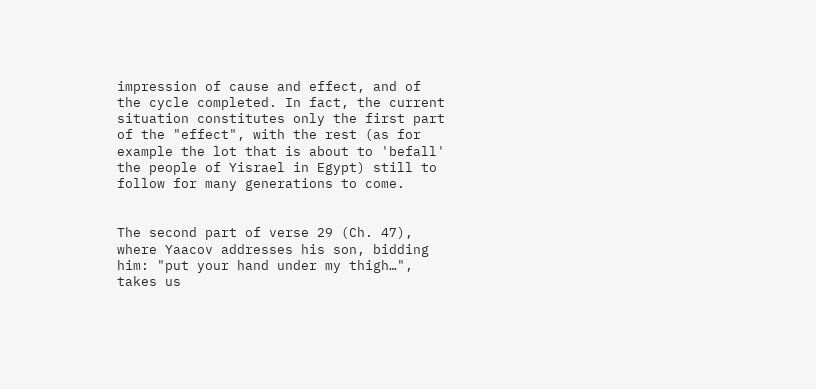impression of cause and effect, and of the cycle completed. In fact, the current situation constitutes only the first part of the "effect", with the rest (as for example the lot that is about to 'befall' the people of Yisrael in Egypt) still to follow for many generations to come.


The second part of verse 29 (Ch. 47), where Yaacov addresses his son, bidding him: "put your hand under my thigh…", takes us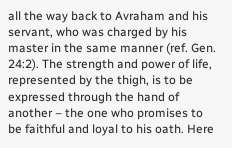all the way back to Avraham and his servant, who was charged by his master in the same manner (ref. Gen. 24:2). The strength and power of life, represented by the thigh, is to be expressed through the hand of another – the one who promises to be faithful and loyal to his oath. Here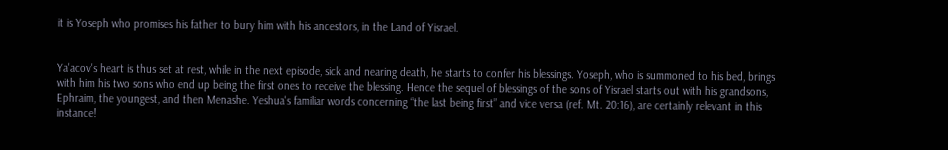it is Yoseph who promises his father to bury him with his ancestors, in the Land of Yisrael.


Ya'acov's heart is thus set at rest, while in the next episode, sick and nearing death, he starts to confer his blessings. Yoseph, who is summoned to his bed, brings with him his two sons who end up being the first ones to receive the blessing. Hence the sequel of blessings of the sons of Yisrael starts out with his grandsons, Ephraim, the youngest, and then Menashe. Yeshua's familiar words concerning “the last being first” and vice versa (ref. Mt. 20:16), are certainly relevant in this instance!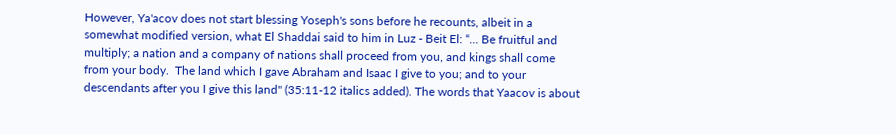However, Ya'acov does not start blessing Yoseph's sons before he recounts, albeit in a somewhat modified version, what El Shaddai said to him in Luz - Beit El: “... Be fruitful and multiply; a nation and a company of nations shall proceed from you, and kings shall come from your body.  The land which I gave Abraham and Isaac I give to you; and to your descendants after you I give this land" (35:11-12 italics added). The words that Yaacov is about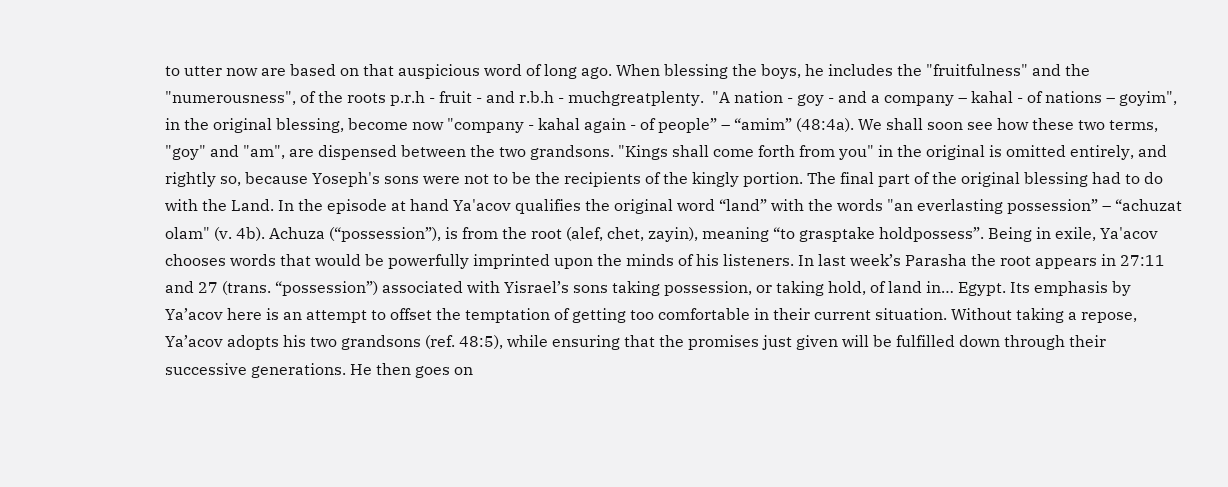to utter now are based on that auspicious word of long ago. When blessing the boys, he includes the "fruitfulness" and the "numerousness", of the roots p.r.h - fruit - and r.b.h - muchgreatplenty.  "A nation - goy - and a company – kahal - of nations – goyim", in the original blessing, become now "company - kahal again - of people” – “amim” (48:4a). We shall soon see how these two terms, "goy" and "am", are dispensed between the two grandsons. "Kings shall come forth from you" in the original is omitted entirely, and rightly so, because Yoseph's sons were not to be the recipients of the kingly portion. The final part of the original blessing had to do with the Land. In the episode at hand Ya'acov qualifies the original word “land” with the words "an everlasting possession” – “achuzat olam" (v. 4b). Achuza (“possession”), is from the root (alef, chet, zayin), meaning “to grasptake holdpossess”. Being in exile, Ya'acov chooses words that would be powerfully imprinted upon the minds of his listeners. In last week’s Parasha the root appears in 27:11 and 27 (trans. “possession”) associated with Yisrael’s sons taking possession, or taking hold, of land in… Egypt. Its emphasis by Ya’acov here is an attempt to offset the temptation of getting too comfortable in their current situation. Without taking a repose, Ya’acov adopts his two grandsons (ref. 48:5), while ensuring that the promises just given will be fulfilled down through their successive generations. He then goes on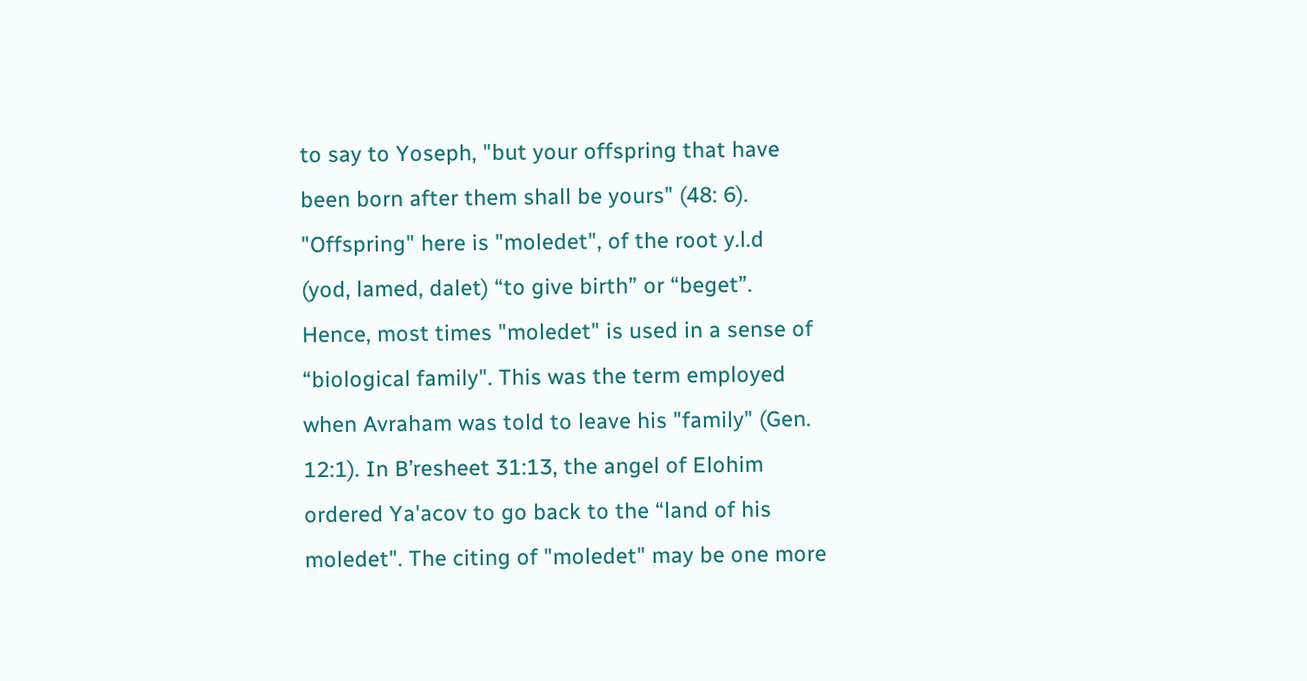to say to Yoseph, "but your offspring that have been born after them shall be yours" (48: 6). "Offspring" here is "moledet", of the root y.l.d  (yod, lamed, dalet) “to give birth” or “beget”.  Hence, most times "moledet" is used in a sense of “biological family". This was the term employed when Avraham was told to leave his "family" (Gen. 12:1). In B’resheet 31:13, the angel of Elohim ordered Ya'acov to go back to the “land of his moledet". The citing of "moledet" may be one more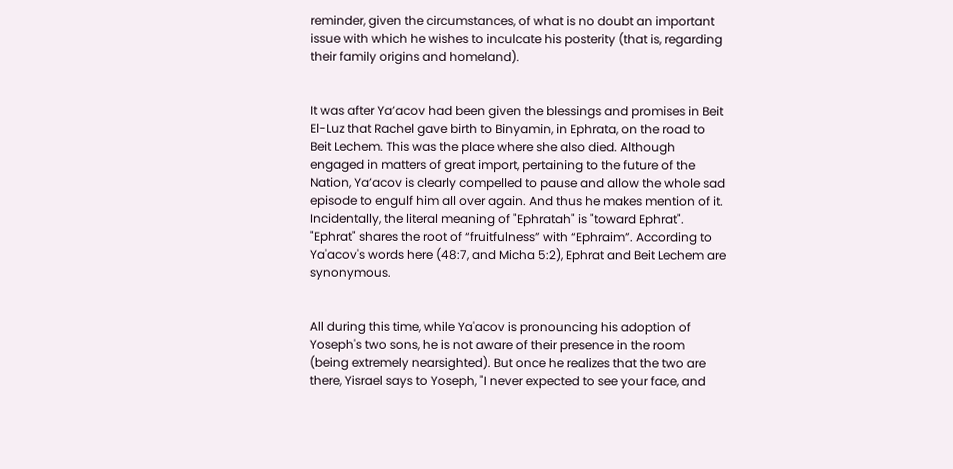reminder, given the circumstances, of what is no doubt an important issue with which he wishes to inculcate his posterity (that is, regarding their family origins and homeland).


It was after Ya’acov had been given the blessings and promises in Beit El-Luz that Rachel gave birth to Binyamin, in Ephrata, on the road to Beit Lechem. This was the place where she also died. Although engaged in matters of great import, pertaining to the future of the Nation, Ya’acov is clearly compelled to pause and allow the whole sad episode to engulf him all over again. And thus he makes mention of it. Incidentally, the literal meaning of "Ephratah" is "toward Ephrat". "Ephrat" shares the root of “fruitfulness” with “Ephraim”. According to Ya'acov's words here (48:7, and Micha 5:2), Ephrat and Beit Lechem are synonymous.


All during this time, while Ya'acov is pronouncing his adoption of Yoseph's two sons, he is not aware of their presence in the room (being extremely nearsighted). But once he realizes that the two are there, Yisrael says to Yoseph, "I never expected to see your face, and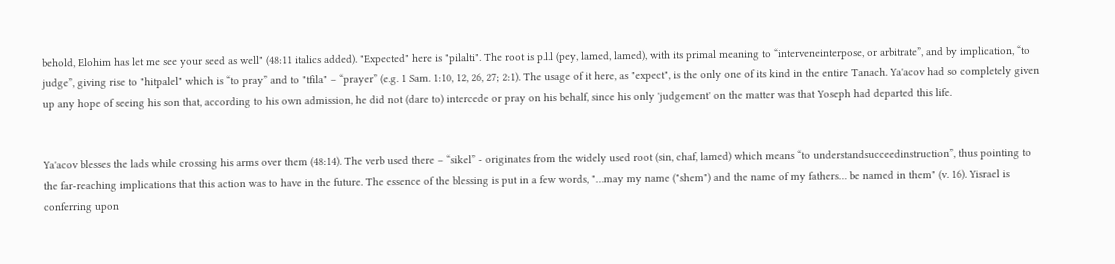behold, Elohim has let me see your seed as well" (48:11 italics added). "Expected" here is "pilalti". The root is p.l.l (pey, lamed, lamed), with its primal meaning to “interveneinterpose, or arbitrate”, and by implication, “to judge”, giving rise to "hitpalel" which is “to pray” and to "tfila" – “prayer” (e.g. 1 Sam. 1:10, 12, 26, 27; 2:1). The usage of it here, as "expect", is the only one of its kind in the entire Tanach. Ya'acov had so completely given up any hope of seeing his son that, according to his own admission, he did not (dare to) intercede or pray on his behalf, since his only 'judgement' on the matter was that Yoseph had departed this life.


Ya'acov blesses the lads while crossing his arms over them (48:14). The verb used there – “sikel” - originates from the widely used root (sin, chaf, lamed) which means “to understandsucceedinstruction”, thus pointing to the far-reaching implications that this action was to have in the future. The essence of the blessing is put in a few words, "…may my name ("shem") and the name of my fathers… be named in them" (v. 16). Yisrael is conferring upon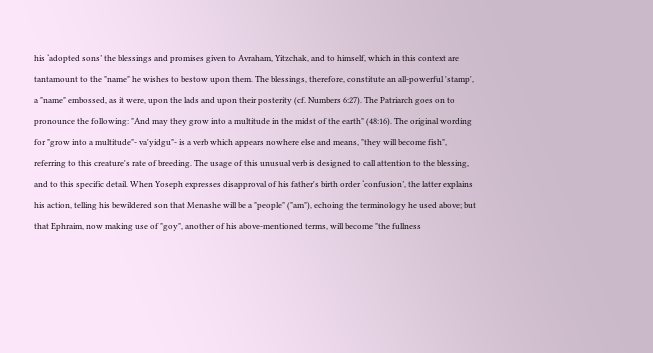his ‘adopted sons’ the blessings and promises given to Avraham, Yitzchak, and to himself, which in this context are tantamount to the "name" he wishes to bestow upon them. The blessings, therefore, constitute an all-powerful 'stamp', a "name" embossed, as it were, upon the lads and upon their posterity (cf. Numbers 6:27). The Patriarch goes on to pronounce the following: "And may they grow into a multitude in the midst of the earth" (48:16). The original wording for "grow into a multitude"- va'yidgu"- is a verb which appears nowhere else and means, "they will become fish", referring to this creature's rate of breeding. The usage of this unusual verb is designed to call attention to the blessing, and to this specific detail. When Yoseph expresses disapproval of his father's birth order ‘confusion’, the latter explains his action, telling his bewildered son that Menashe will be a "people" ("am"), echoing the terminology he used above; but that Ephraim, now making use of "goy", another of his above-mentioned terms, will become "the fullness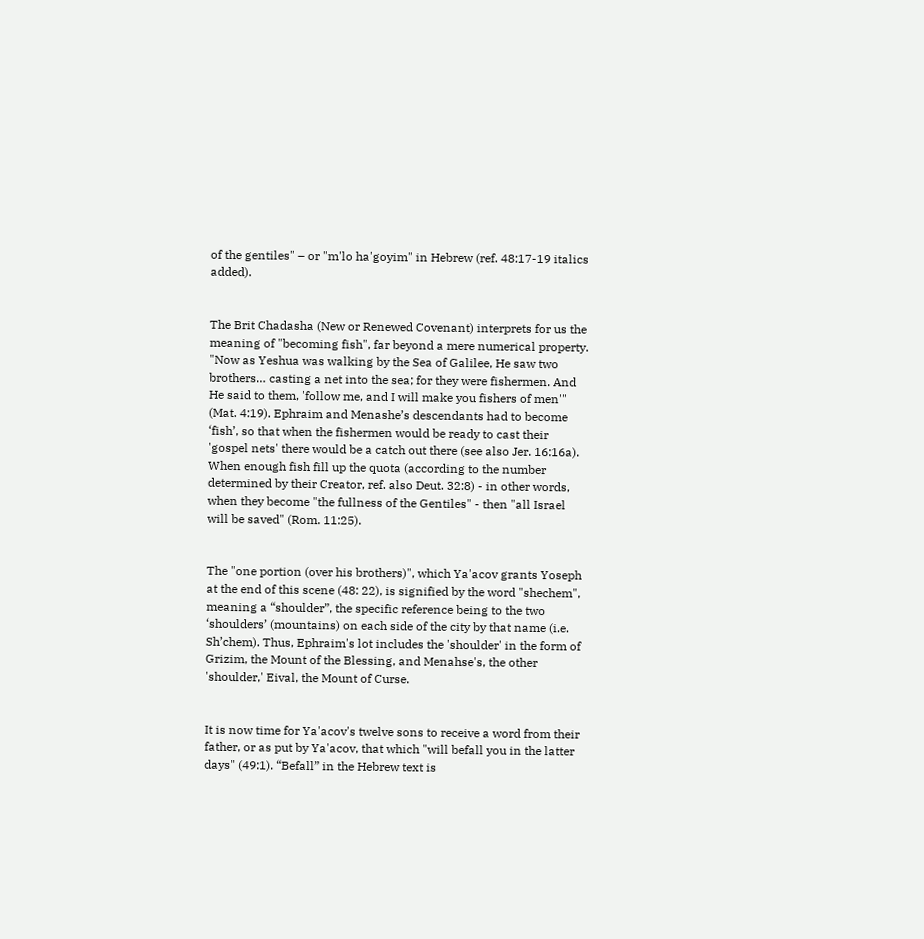of the gentiles" – or "m'lo ha'goyim" in Hebrew (ref. 48:17-19 italics added).


The Brit Chadasha (New or Renewed Covenant) interprets for us the meaning of "becoming fish", far beyond a mere numerical property. "Now as Yeshua was walking by the Sea of Galilee, He saw two brothers… casting a net into the sea; for they were fishermen. And He said to them, 'follow me, and I will make you fishers of men'" (Mat. 4:19). Ephraim and Menashe’s descendants had to become ‘fish’, so that when the fishermen would be ready to cast their 'gospel nets' there would be a catch out there (see also Jer. 16:16a). When enough fish fill up the quota (according to the number determined by their Creator, ref. also Deut. 32:8) - in other words, when they become "the fullness of the Gentiles" - then "all Israel will be saved" (Rom. 11:25).


The "one portion (over his brothers)", which Ya'acov grants Yoseph at the end of this scene (48: 22), is signified by the word "shechem", meaning a “shoulder”, the specific reference being to the two ‘shoulders’ (mountains) on each side of the city by that name (i.e. Sh’chem). Thus, Ephraim's lot includes the 'shoulder' in the form of Grizim, the Mount of the Blessing, and Menahse's, the other 'shoulder,' Eival, the Mount of Curse.


It is now time for Ya'acov's twelve sons to receive a word from their father, or as put by Ya'acov, that which "will befall you in the latter days" (49:1). “Befall” in the Hebrew text is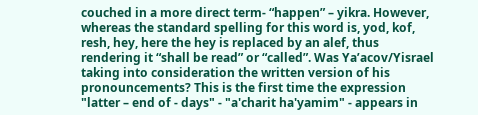couched in a more direct term- “happen” – yikra. However, whereas the standard spelling for this word is, yod, kof, resh, hey, here the hey is replaced by an alef, thus rendering it “shall be read” or “called”. Was Ya’acov/Yisrael taking into consideration the written version of his pronouncements? This is the first time the expression "latter – end of - days" - "a'charit ha'yamim" - appears in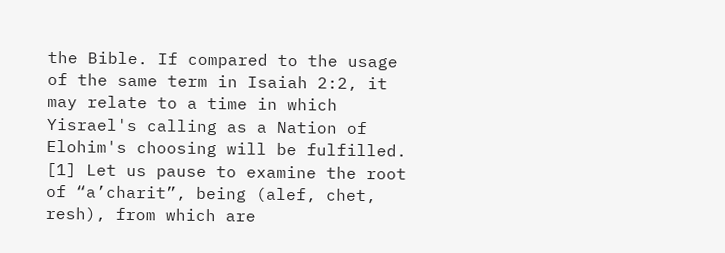the Bible. If compared to the usage of the same term in Isaiah 2:2, it may relate to a time in which Yisrael's calling as a Nation of Elohim's choosing will be fulfilled. [1] Let us pause to examine the root of “a’charit”, being (alef, chet, resh), from which are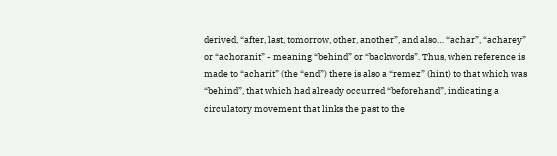derived, “after, last, tomorrow, other, another”, and also… “achar”, “acharey” or “achoranit” - meaning “behind” or “backwords”. Thus, when reference is made to “acharit” (the “end”) there is also a “remez” (hint) to that which was “behind”, that which had already occurred “beforehand”, indicating a circulatory movement that links the past to the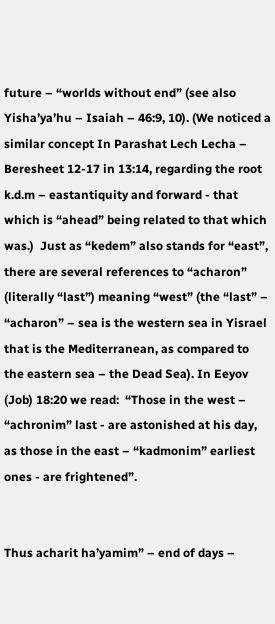future – “worlds without end” (see also Yisha’ya’hu – Isaiah – 46:9, 10). (We noticed a similar concept In Parashat Lech Lecha – Beresheet 12-17 in 13:14, regarding the root k.d.m – eastantiquity and forward - that which is “ahead” being related to that which was.)  Just as “kedem” also stands for “east”, there are several references to “acharon” (literally “last”) meaning “west” (the “last” – “acharon” – sea is the western sea in Yisrael that is the Mediterranean, as compared to the eastern sea – the Dead Sea). In Eeyov (Job) 18:20 we read:  “Those in the west – “achronim” last - are astonished at his day, as those in the east – “kadmonim” earliest ones - are frightened”.


Thus acharit ha’yamim” – end of days –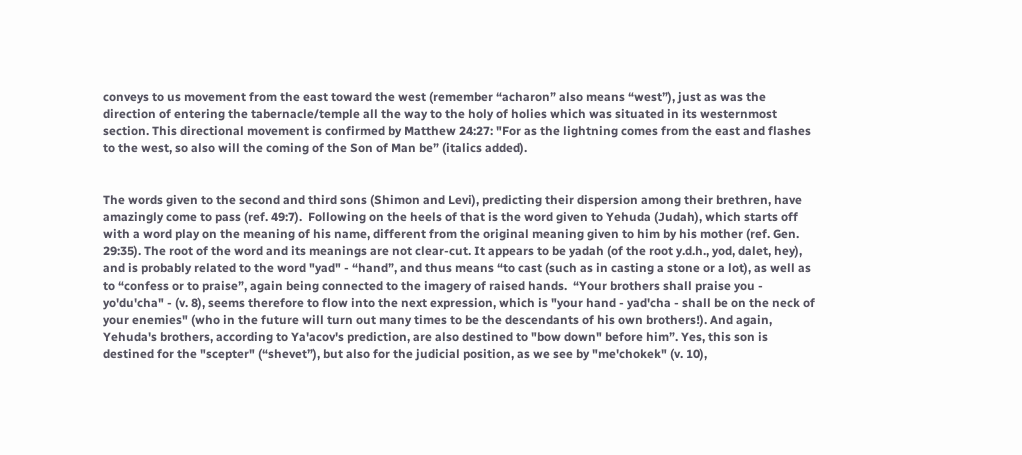conveys to us movement from the east toward the west (remember “acharon” also means “west”), just as was the direction of entering the tabernacle/temple all the way to the holy of holies which was situated in its westernmost section. This directional movement is confirmed by Matthew 24:27: "For as the lightning comes from the east and flashes to the west, so also will the coming of the Son of Man be” (italics added).


The words given to the second and third sons (Shimon and Levi), predicting their dispersion among their brethren, have amazingly come to pass (ref. 49:7).  Following on the heels of that is the word given to Yehuda (Judah), which starts off with a word play on the meaning of his name, different from the original meaning given to him by his mother (ref. Gen. 29:35). The root of the word and its meanings are not clear-cut. It appears to be yadah (of the root y.d.h., yod, dalet, hey), and is probably related to the word "yad" - “hand”, and thus means “to cast (such as in casting a stone or a lot), as well as to “confess or to praise”, again being connected to the imagery of raised hands.  “Your brothers shall praise you - yo'du'cha" - (v. 8), seems therefore to flow into the next expression, which is "your hand - yad'cha - shall be on the neck of your enemies" (who in the future will turn out many times to be the descendants of his own brothers!). And again, Yehuda's brothers, according to Ya'acov's prediction, are also destined to "bow down" before him”. Yes, this son is destined for the "scepter" (“shevet”), but also for the judicial position, as we see by "me'chokek" (v. 10),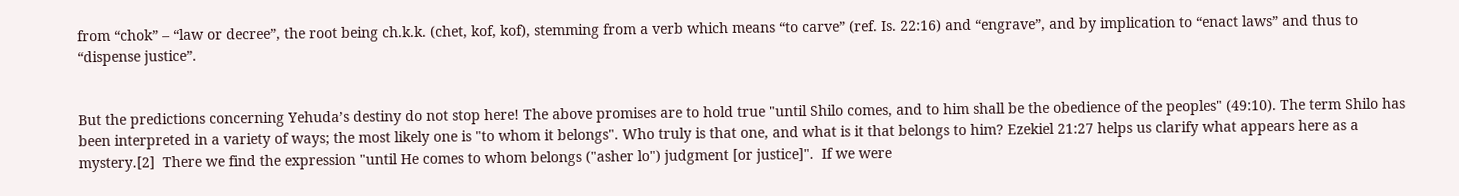from “chok” – “law or decree”, the root being ch.k.k. (chet, kof, kof), stemming from a verb which means “to carve” (ref. Is. 22:16) and “engrave”, and by implication to “enact laws” and thus to “dispense justice”.


But the predictions concerning Yehuda’s destiny do not stop here! The above promises are to hold true "until Shilo comes, and to him shall be the obedience of the peoples" (49:10). The term Shilo has been interpreted in a variety of ways; the most likely one is "to whom it belongs". Who truly is that one, and what is it that belongs to him? Ezekiel 21:27 helps us clarify what appears here as a mystery.[2]  There we find the expression "until He comes to whom belongs ("asher lo") judgment [or justice]".  If we were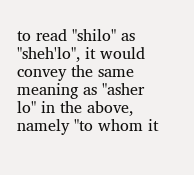to read "shilo" as "sheh'lo", it would convey the same meaning as "asher lo" in the above, namely "to whom it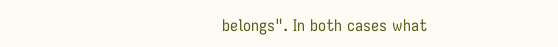belongs". In both cases what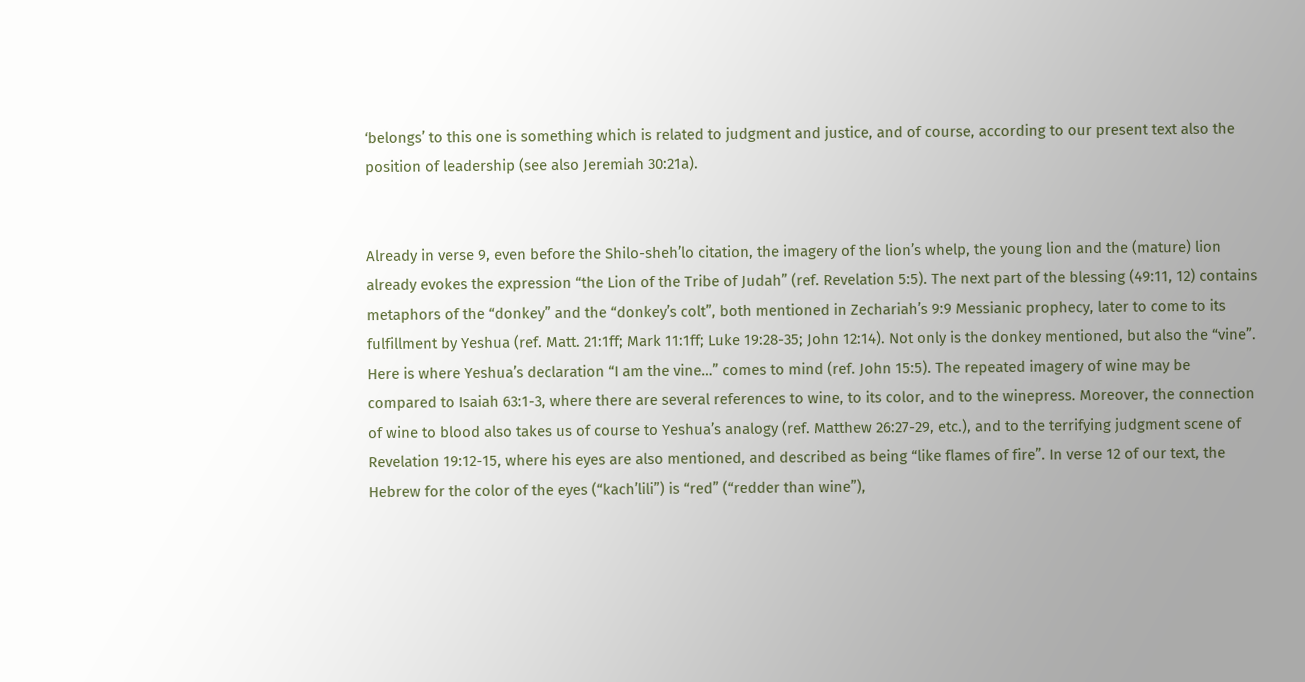‘belongs’ to this one is something which is related to judgment and justice, and of course, according to our present text also the position of leadership (see also Jeremiah 30:21a).


Already in verse 9, even before the Shilo-sheh’lo citation, the imagery of the lion’s whelp, the young lion and the (mature) lion already evokes the expression “the Lion of the Tribe of Judah” (ref. Revelation 5:5). The next part of the blessing (49:11, 12) contains metaphors of the “donkey” and the “donkey’s colt”, both mentioned in Zechariah’s 9:9 Messianic prophecy, later to come to its fulfillment by Yeshua (ref. Matt. 21:1ff; Mark 11:1ff; Luke 19:28-35; John 12:14). Not only is the donkey mentioned, but also the “vine”. Here is where Yeshua’s declaration “I am the vine…” comes to mind (ref. John 15:5). The repeated imagery of wine may be compared to Isaiah 63:1-3, where there are several references to wine, to its color, and to the winepress. Moreover, the connection of wine to blood also takes us of course to Yeshua’s analogy (ref. Matthew 26:27-29, etc.), and to the terrifying judgment scene of Revelation 19:12-15, where his eyes are also mentioned, and described as being “like flames of fire”. In verse 12 of our text, the Hebrew for the color of the eyes (“kach’lili”) is “red” (“redder than wine”),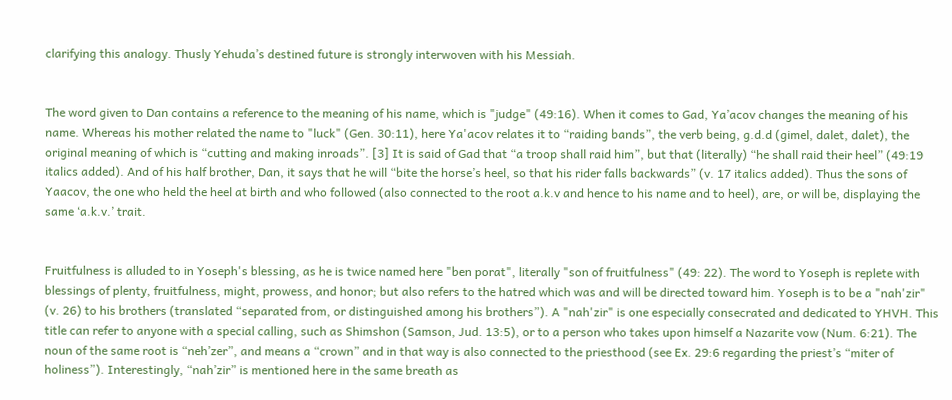clarifying this analogy. Thusly Yehuda’s destined future is strongly interwoven with his Messiah.


The word given to Dan contains a reference to the meaning of his name, which is "judge" (49:16). When it comes to Gad, Ya’acov changes the meaning of his name. Whereas his mother related the name to "luck" (Gen. 30:11), here Ya'acov relates it to “raiding bands”, the verb being, g.d.d (gimel, dalet, dalet), the original meaning of which is “cutting and making inroads”. [3] It is said of Gad that “a troop shall raid him”, but that (literally) “he shall raid their heel” (49:19 italics added). And of his half brother, Dan, it says that he will “bite the horse’s heel, so that his rider falls backwards” (v. 17 italics added). Thus the sons of Yaacov, the one who held the heel at birth and who followed (also connected to the root a.k.v and hence to his name and to heel), are, or will be, displaying the same ‘a.k.v.’ trait.


Fruitfulness is alluded to in Yoseph's blessing, as he is twice named here "ben porat", literally "son of fruitfulness" (49: 22). The word to Yoseph is replete with blessings of plenty, fruitfulness, might, prowess, and honor; but also refers to the hatred which was and will be directed toward him. Yoseph is to be a "nah'zir" (v. 26) to his brothers (translated “separated from, or distinguished among his brothers”). A "nah'zir" is one especially consecrated and dedicated to YHVH. This title can refer to anyone with a special calling, such as Shimshon (Samson, Jud. 13:5), or to a person who takes upon himself a Nazarite vow (Num. 6:21). The noun of the same root is “neh’zer”, and means a “crown” and in that way is also connected to the priesthood (see Ex. 29:6 regarding the priest’s “miter of holiness”). Interestingly, “nah’zir” is mentioned here in the same breath as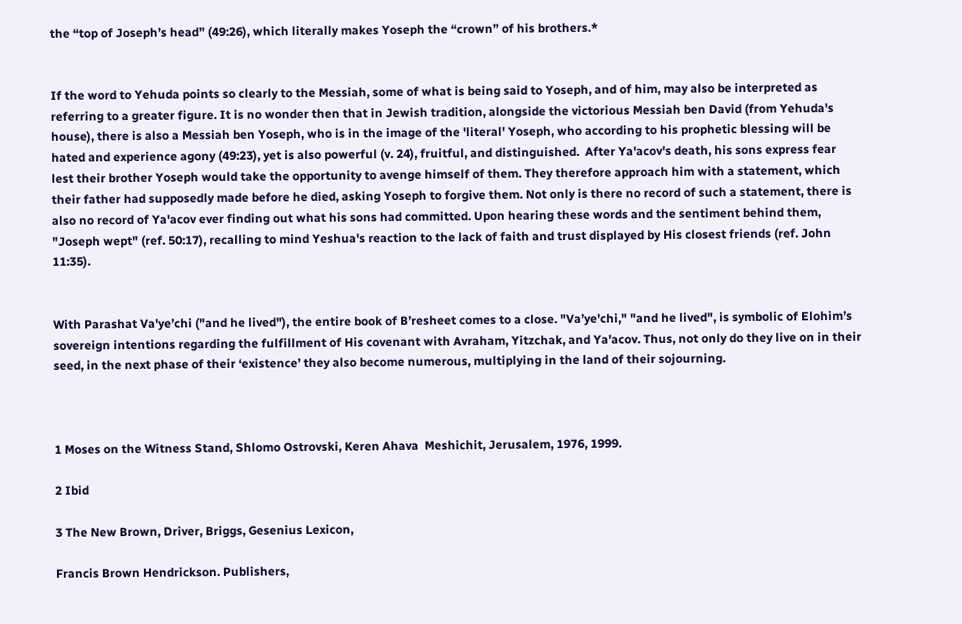the “top of Joseph’s head” (49:26), which literally makes Yoseph the “crown” of his brothers.*


If the word to Yehuda points so clearly to the Messiah, some of what is being said to Yoseph, and of him, may also be interpreted as referring to a greater figure. It is no wonder then that in Jewish tradition, alongside the victorious Messiah ben David (from Yehuda's house), there is also a Messiah ben Yoseph, who is in the image of the 'literal' Yoseph, who according to his prophetic blessing will be hated and experience agony (49:23), yet is also powerful (v. 24), fruitful, and distinguished.  After Ya'acov's death, his sons express fear lest their brother Yoseph would take the opportunity to avenge himself of them. They therefore approach him with a statement, which their father had supposedly made before he died, asking Yoseph to forgive them. Not only is there no record of such a statement, there is also no record of Ya'acov ever finding out what his sons had committed. Upon hearing these words and the sentiment behind them, "Joseph wept" (ref. 50:17), recalling to mind Yeshua's reaction to the lack of faith and trust displayed by His closest friends (ref. John 11:35).


With Parashat Va'ye’chi ("and he lived"), the entire book of B’resheet comes to a close. "Va’ye'chi," "and he lived", is symbolic of Elohim’s sovereign intentions regarding the fulfillment of His covenant with Avraham, Yitzchak, and Ya'acov. Thus, not only do they live on in their seed, in the next phase of their ‘existence’ they also become numerous, multiplying in the land of their sojourning.



1 Moses on the Witness Stand, Shlomo Ostrovski, Keren Ahava  Meshichit, Jerusalem, 1976, 1999.

2 Ibid

3 The New Brown, Driver, Briggs, Gesenius Lexicon,

Francis Brown Hendrickson. Publishers,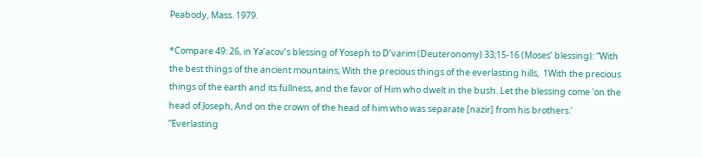Peabody, Mass. 1979.

*Compare 49: 26, in Ya’acov’s blessing of Yoseph to D’varim (Deuteronomy) 33;15-16 (Moses’ blessing): “With the best things of the ancient mountains, With the precious things of the everlasting hills,  1With the precious things of the earth and its fullness, and the favor of Him who dwelt in the bush. Let the blessing come 'on the head of Joseph, And on the crown of the head of him who was separate [nazir] from his brothers.' “Everlasting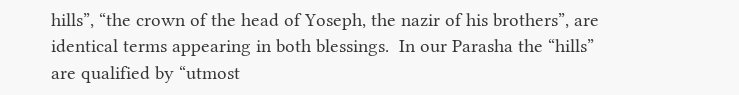hills”, “the crown of the head of Yoseph, the nazir of his brothers”, are identical terms appearing in both blessings.  In our Parasha the “hills” are qualified by “utmost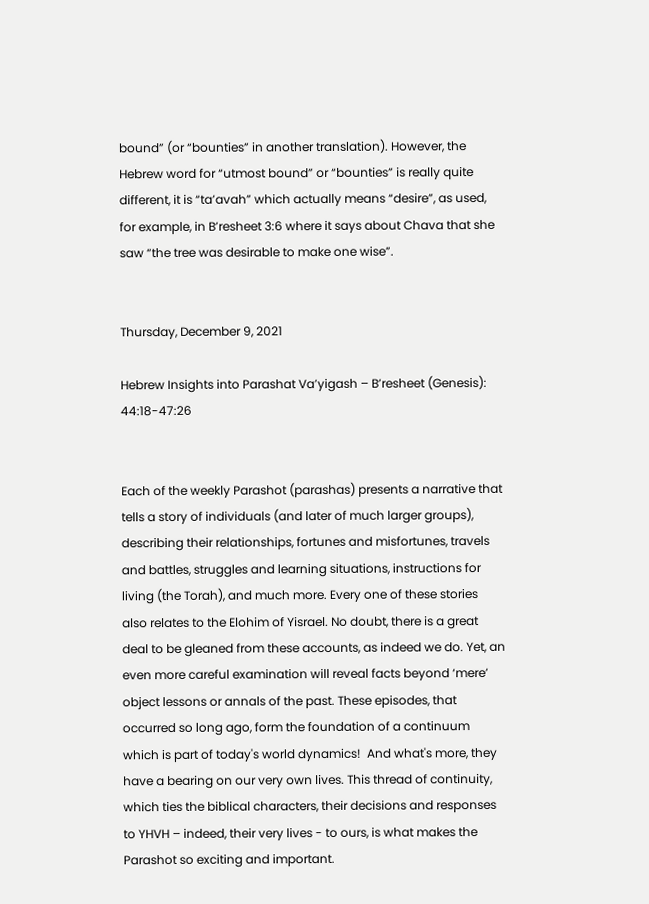bound” (or “bounties” in another translation). However, the Hebrew word for “utmost bound” or “bounties” is really quite different, it is “ta’avah” which actually means “desire”, as used, for example, in B’resheet 3:6 where it says about Chava that she saw “the tree was desirable to make one wise”.


Thursday, December 9, 2021

Hebrew Insights into Parashat Va’yigash – B’resheet (Genesis): 44:18-47:26


Each of the weekly Parashot (parashas) presents a narrative that tells a story of individuals (and later of much larger groups), describing their relationships, fortunes and misfortunes, travels and battles, struggles and learning situations, instructions for living (the Torah), and much more. Every one of these stories also relates to the Elohim of Yisrael. No doubt, there is a great deal to be gleaned from these accounts, as indeed we do. Yet, an even more careful examination will reveal facts beyond ‘mere’ object lessons or annals of the past. These episodes, that occurred so long ago, form the foundation of a continuum which is part of today's world dynamics!  And what's more, they have a bearing on our very own lives. This thread of continuity, which ties the biblical characters, their decisions and responses to YHVH – indeed, their very lives - to ours, is what makes the Parashot so exciting and important.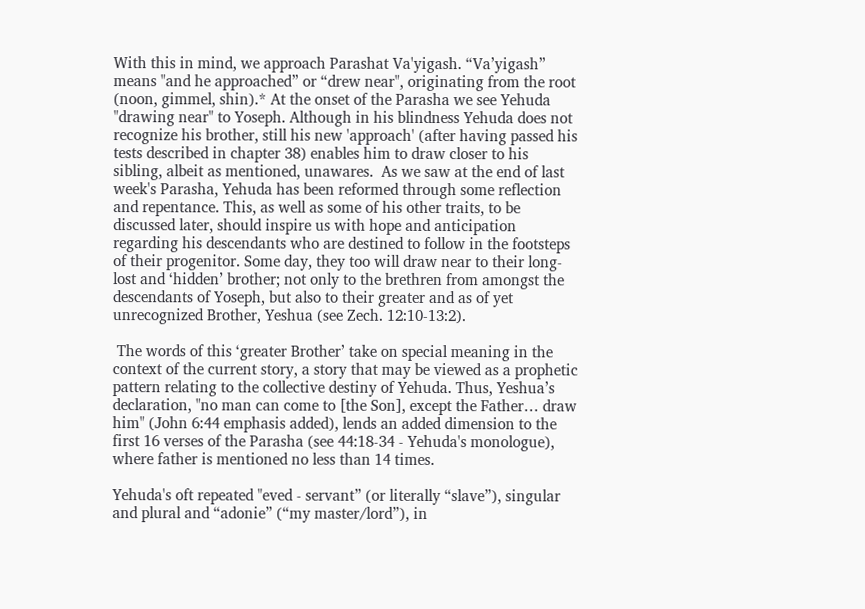With this in mind, we approach Parashat Va'yigash. “Va’yigash” means "and he approached” or “drew near", originating from the root (noon, gimmel, shin).* At the onset of the Parasha we see Yehuda "drawing near" to Yoseph. Although in his blindness Yehuda does not recognize his brother, still his new 'approach' (after having passed his tests described in chapter 38) enables him to draw closer to his sibling, albeit as mentioned, unawares.  As we saw at the end of last week's Parasha, Yehuda has been reformed through some reflection and repentance. This, as well as some of his other traits, to be discussed later, should inspire us with hope and anticipation regarding his descendants who are destined to follow in the footsteps of their progenitor. Some day, they too will draw near to their long-lost and ‘hidden’ brother; not only to the brethren from amongst the descendants of Yoseph, but also to their greater and as of yet unrecognized Brother, Yeshua (see Zech. 12:10-13:2).

 The words of this ‘greater Brother’ take on special meaning in the context of the current story, a story that may be viewed as a prophetic pattern relating to the collective destiny of Yehuda. Thus, Yeshua’s declaration, "no man can come to [the Son], except the Father… draw him" (John 6:44 emphasis added), lends an added dimension to the first 16 verses of the Parasha (see 44:18-34 - Yehuda's monologue), where father is mentioned no less than 14 times.

Yehuda's oft repeated "eved - servant” (or literally “slave”), singular and plural and “adonie” (“my master/lord”), in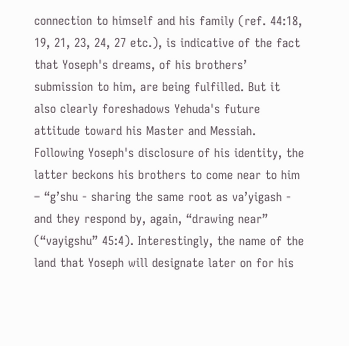connection to himself and his family (ref. 44:18, 19, 21, 23, 24, 27 etc.), is indicative of the fact that Yoseph's dreams, of his brothers’ submission to him, are being fulfilled. But it also clearly foreshadows Yehuda's future attitude toward his Master and Messiah. Following Yoseph's disclosure of his identity, the latter beckons his brothers to come near to him – “g’shu - sharing the same root as va’yigash - and they respond by, again, “drawing near” (“vayigshu” 45:4). Interestingly, the name of the land that Yoseph will designate later on for his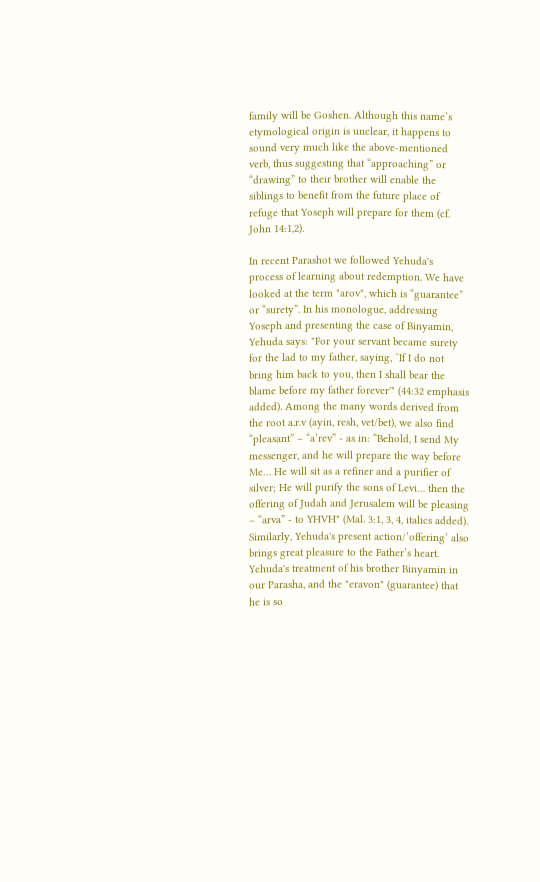family will be Goshen. Although this name’s etymological origin is unclear, it happens to sound very much like the above-mentioned verb, thus suggesting that “approaching” or “drawing” to their brother will enable the siblings to benefit from the future place of refuge that Yoseph will prepare for them (cf. John 14:1,2).

In recent Parashot we followed Yehuda's process of learning about redemption. We have looked at the term "arov", which is “guarantee” or “surety”. In his monologue, addressing Yoseph and presenting the case of Binyamin, Yehuda says: "For your servant became surety for the lad to my father, saying, `If I do not bring him back to you, then I shall bear the blame before my father forever'" (44:32 emphasis added). Among the many words derived from the root a.r.v (ayin, resh, vet/bet), we also find “pleasant” – “a’rev” - as in: “Behold, I send My messenger, and he will prepare the way before Me… He will sit as a refiner and a purifier of silver; He will purify the sons of Levi… then the offering of Judah and Jerusalem will be pleasing – “arva” - to YHVH" (Mal. 3:1, 3, 4, italics added). Similarly, Yehuda's present action/’offering’ also brings great pleasure to the Father’s heart. Yehuda's treatment of his brother Binyamin in our Parasha, and the "eravon" (guarantee) that he is so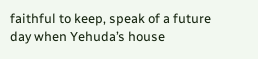faithful to keep, speak of a future day when Yehuda’s house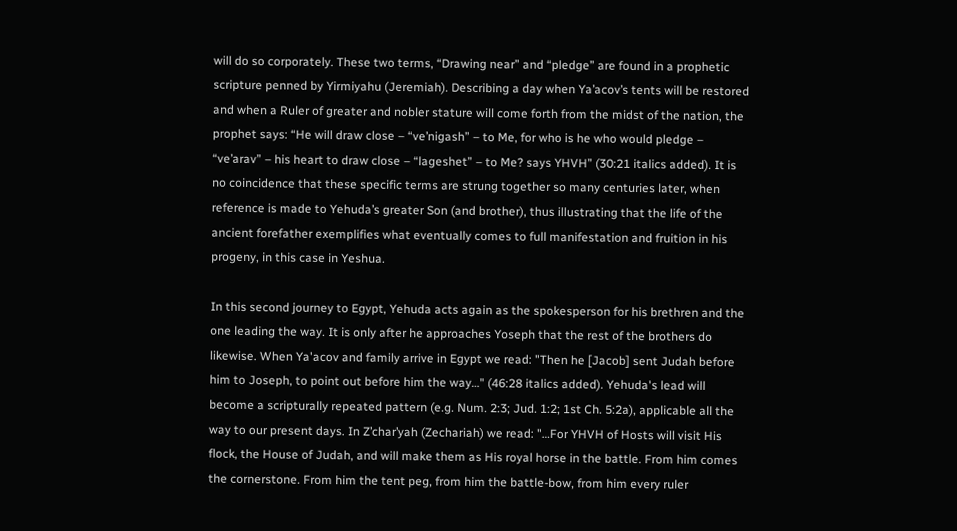will do so corporately. These two terms, “Drawing near” and “pledge” are found in a prophetic scripture penned by Yirmiyahu (Jeremiah). Describing a day when Ya’acov’s tents will be restored and when a Ruler of greater and nobler stature will come forth from the midst of the nation, the prophet says: “He will draw close – “ve’nigash” – to Me, for who is he who would pledge – “ve’arav” – his heart to draw close – “lageshet” – to Me? says YHVH” (30:21 italics added). It is no coincidence that these specific terms are strung together so many centuries later, when reference is made to Yehuda’s greater Son (and brother), thus illustrating that the life of the ancient forefather exemplifies what eventually comes to full manifestation and fruition in his progeny, in this case in Yeshua.

In this second journey to Egypt, Yehuda acts again as the spokesperson for his brethren and the one leading the way. It is only after he approaches Yoseph that the rest of the brothers do likewise. When Ya'acov and family arrive in Egypt we read: "Then he [Jacob] sent Judah before him to Joseph, to point out before him the way…" (46:28 italics added). Yehuda's lead will become a scripturally repeated pattern (e.g. Num. 2:3; Jud. 1:2; 1st Ch. 5:2a), applicable all the way to our present days. In Z’char’yah (Zechariah) we read: "…For YHVH of Hosts will visit His flock, the House of Judah, and will make them as His royal horse in the battle. From him comes the cornerstone. From him the tent peg, from him the battle-bow, from him every ruler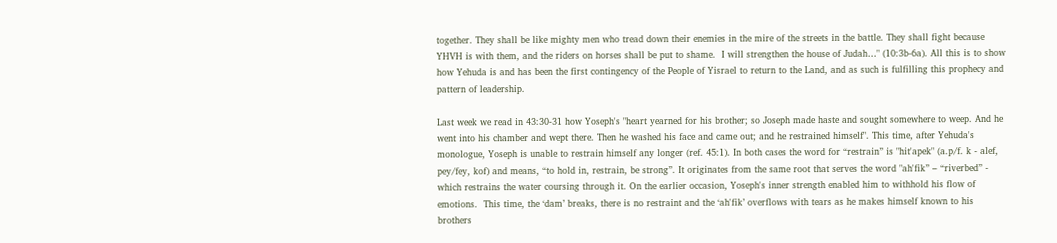together. They shall be like mighty men who tread down their enemies in the mire of the streets in the battle. They shall fight because YHVH is with them, and the riders on horses shall be put to shame.  I will strengthen the house of Judah…" (10:3b-6a). All this is to show how Yehuda is and has been the first contingency of the People of Yisrael to return to the Land, and as such is fulfilling this prophecy and pattern of leadership.

Last week we read in 43:30-31 how Yoseph's "heart yearned for his brother; so Joseph made haste and sought somewhere to weep. And he went into his chamber and wept there. Then he washed his face and came out; and he restrained himself". This time, after Yehuda's monologue, Yoseph is unable to restrain himself any longer (ref. 45:1). In both cases the word for “restrain” is "hit'apek" (a.p/f. k - alef, pey/fey, kof) and means, “to hold in, restrain, be strong”. It originates from the same root that serves the word "ah'fik” – “riverbed” - which restrains the water coursing through it. On the earlier occasion, Yoseph's inner strength enabled him to withhold his flow of emotions.  This time, the ‘dam’ breaks, there is no restraint and the ‘ah'fik’ overflows with tears as he makes himself known to his brothers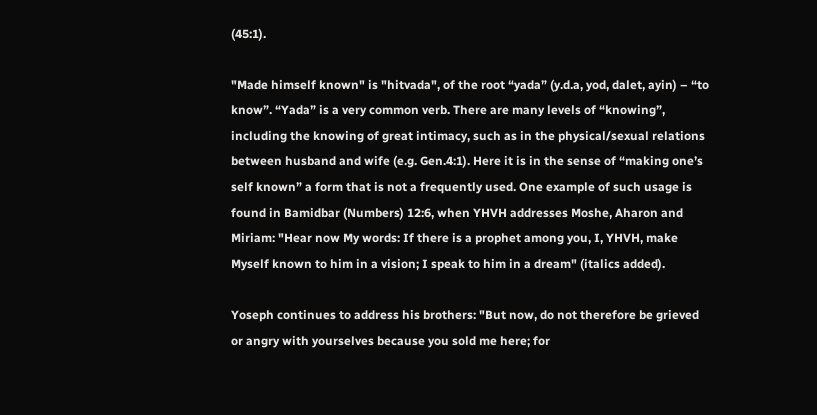(45:1).

"Made himself known" is "hitvada", of the root “yada” (y.d.a, yod, dalet, ayin) – “to know”. “Yada” is a very common verb. There are many levels of “knowing”, including the knowing of great intimacy, such as in the physical/sexual relations between husband and wife (e.g. Gen.4:1). Here it is in the sense of “making one’s self known” a form that is not a frequently used. One example of such usage is found in Bamidbar (Numbers) 12:6, when YHVH addresses Moshe, Aharon and Miriam: "Hear now My words: If there is a prophet among you, I, YHVH, make Myself known to him in a vision; I speak to him in a dream" (italics added).

Yoseph continues to address his brothers: "But now, do not therefore be grieved or angry with yourselves because you sold me here; for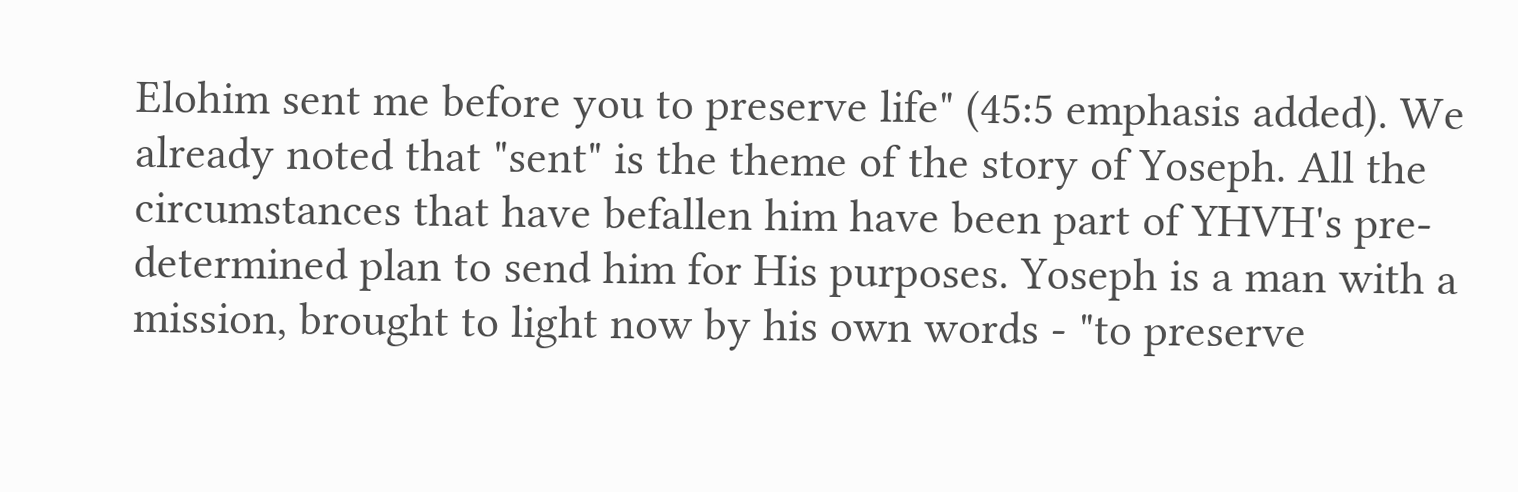Elohim sent me before you to preserve life" (45:5 emphasis added). We already noted that "sent" is the theme of the story of Yoseph. All the circumstances that have befallen him have been part of YHVH's pre-determined plan to send him for His purposes. Yoseph is a man with a mission, brought to light now by his own words - "to preserve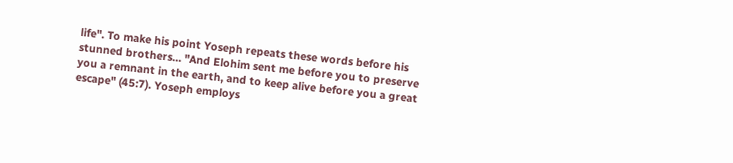life". To make his point Yoseph repeats these words before his stunned brothers… "And Elohim sent me before you to preserve you a remnant in the earth, and to keep alive before you a great escape" (45:7). Yoseph employs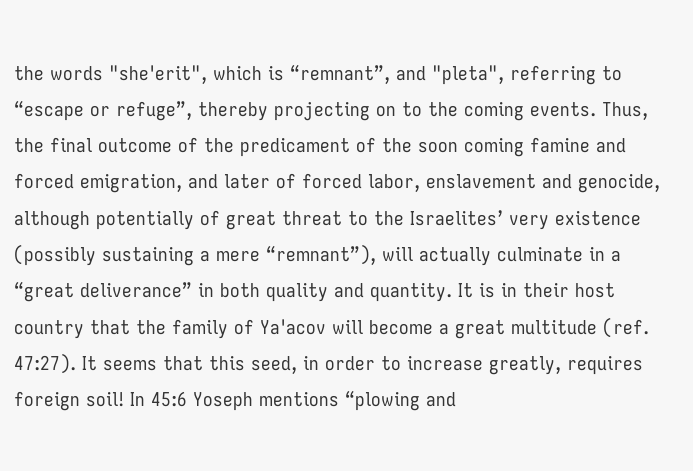the words "she'erit", which is “remnant”, and "pleta", referring to “escape or refuge”, thereby projecting on to the coming events. Thus, the final outcome of the predicament of the soon coming famine and forced emigration, and later of forced labor, enslavement and genocide, although potentially of great threat to the Israelites’ very existence (possibly sustaining a mere “remnant”), will actually culminate in a “great deliverance” in both quality and quantity. It is in their host country that the family of Ya'acov will become a great multitude (ref. 47:27). It seems that this seed, in order to increase greatly, requires foreign soil! In 45:6 Yoseph mentions “plowing and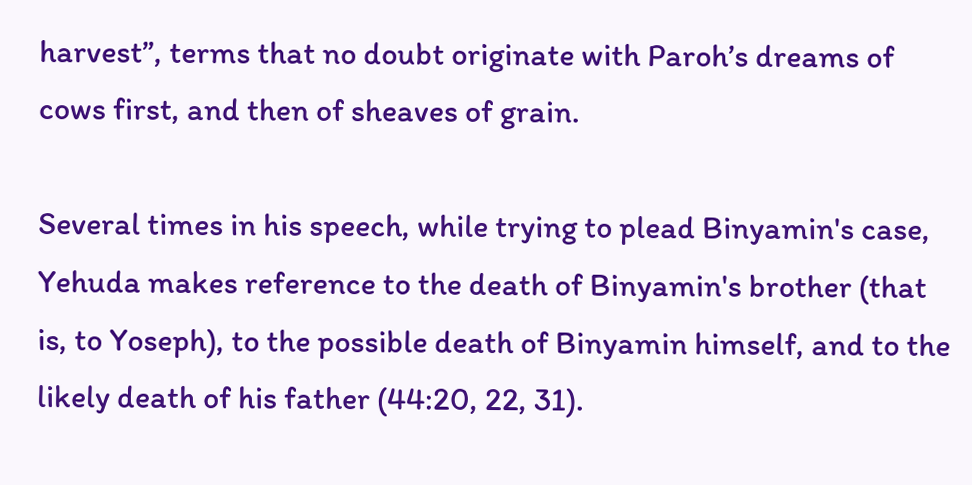harvest”, terms that no doubt originate with Paroh’s dreams of cows first, and then of sheaves of grain.

Several times in his speech, while trying to plead Binyamin's case, Yehuda makes reference to the death of Binyamin's brother (that is, to Yoseph), to the possible death of Binyamin himself, and to the likely death of his father (44:20, 22, 31).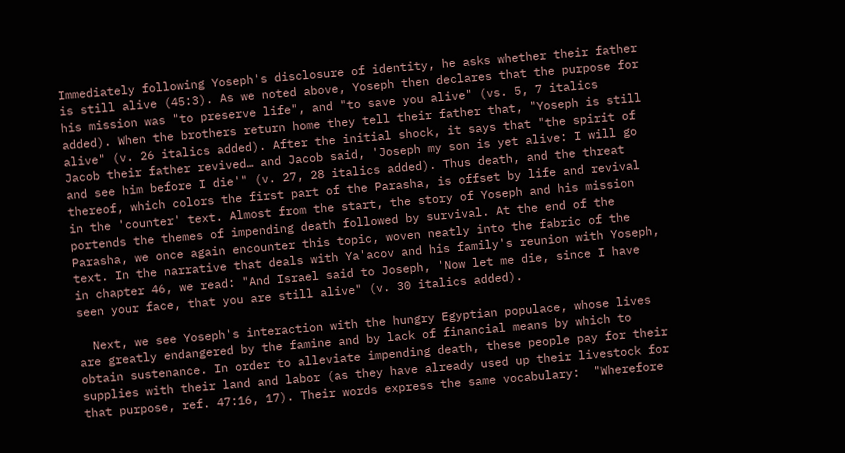Immediately following Yoseph's disclosure of identity, he asks whether their father is still alive (45:3). As we noted above, Yoseph then declares that the purpose for his mission was "to preserve life", and "to save you alive" (vs. 5, 7 italics added). When the brothers return home they tell their father that, "Yoseph is still alive" (v. 26 italics added). After the initial shock, it says that "the spirit of Jacob their father revived… and Jacob said, 'Joseph my son is yet alive: I will go and see him before I die'" (v. 27, 28 italics added). Thus death, and the threat thereof, which colors the first part of the Parasha, is offset by life and revival in the 'counter' text. Almost from the start, the story of Yoseph and his mission portends the themes of impending death followed by survival. At the end of the Parasha, we once again encounter this topic, woven neatly into the fabric of the text. In the narrative that deals with Ya'acov and his family's reunion with Yoseph, in chapter 46, we read: "And Israel said to Joseph, 'Now let me die, since I have seen your face, that you are still alive" (v. 30 italics added).

  Next, we see Yoseph's interaction with the hungry Egyptian populace, whose lives are greatly endangered by the famine and by lack of financial means by which to obtain sustenance. In order to alleviate impending death, these people pay for their supplies with their land and labor (as they have already used up their livestock for that purpose, ref. 47:16, 17). Their words express the same vocabulary:  "Wherefore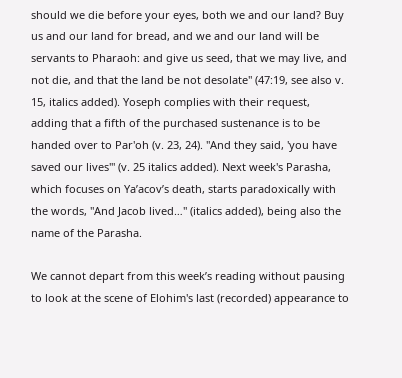should we die before your eyes, both we and our land? Buy us and our land for bread, and we and our land will be servants to Pharaoh: and give us seed, that we may live, and not die, and that the land be not desolate" (47:19, see also v. 15, italics added). Yoseph complies with their request, adding that a fifth of the purchased sustenance is to be handed over to Par'oh (v. 23, 24). "And they said, 'you have saved our lives'" (v. 25 italics added). Next week's Parasha, which focuses on Ya’acov’s death, starts paradoxically with the words, "And Jacob lived…" (italics added), being also the name of the Parasha.

We cannot depart from this week’s reading without pausing to look at the scene of Elohim's last (recorded) appearance to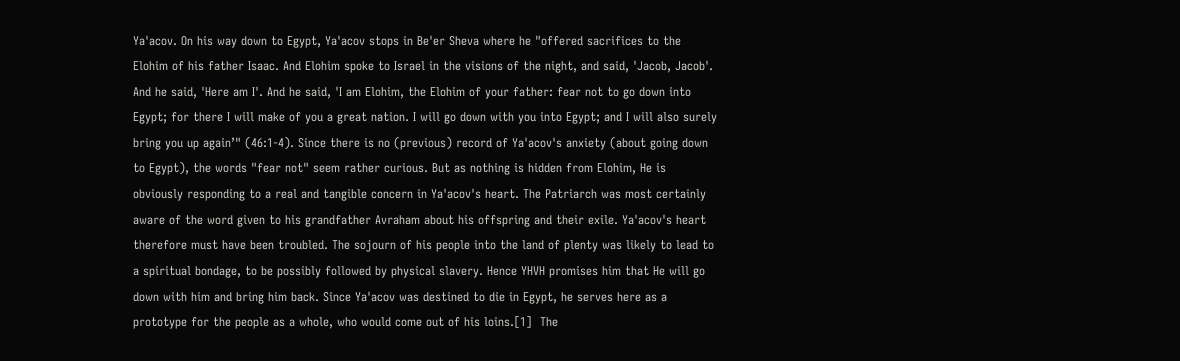Ya'acov. On his way down to Egypt, Ya'acov stops in Be'er Sheva where he "offered sacrifices to the Elohim of his father Isaac. And Elohim spoke to Israel in the visions of the night, and said, 'Jacob, Jacob'. And he said, 'Here am I'. And he said, 'I am Elohim, the Elohim of your father: fear not to go down into Egypt; for there I will make of you a great nation. I will go down with you into Egypt; and I will also surely bring you up again’" (46:1-4). Since there is no (previous) record of Ya'acov's anxiety (about going down to Egypt), the words "fear not" seem rather curious. But as nothing is hidden from Elohim, He is obviously responding to a real and tangible concern in Ya'acov's heart. The Patriarch was most certainly aware of the word given to his grandfather Avraham about his offspring and their exile. Ya'acov's heart therefore must have been troubled. The sojourn of his people into the land of plenty was likely to lead to a spiritual bondage, to be possibly followed by physical slavery. Hence YHVH promises him that He will go down with him and bring him back. Since Ya'acov was destined to die in Egypt, he serves here as a prototype for the people as a whole, who would come out of his loins.[1]  The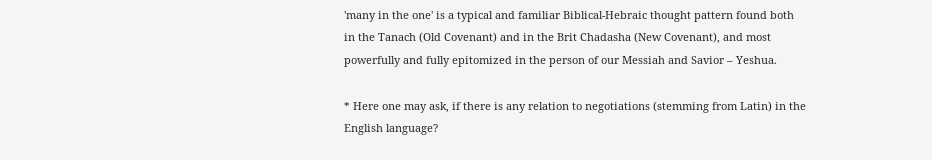'many in the one' is a typical and familiar Biblical-Hebraic thought pattern found both in the Tanach (Old Covenant) and in the Brit Chadasha (New Covenant), and most powerfully and fully epitomized in the person of our Messiah and Savior – Yeshua.

* Here one may ask, if there is any relation to negotiations (stemming from Latin) in the English language?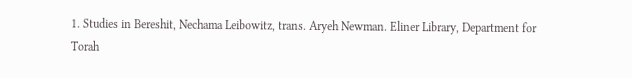1. Studies in Bereshit, Nechama Leibowitz, trans. Aryeh Newman. Eliner Library, Department for Torah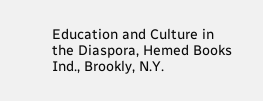Education and Culture in the Diaspora, Hemed Books Ind., Brookly, N.Y.